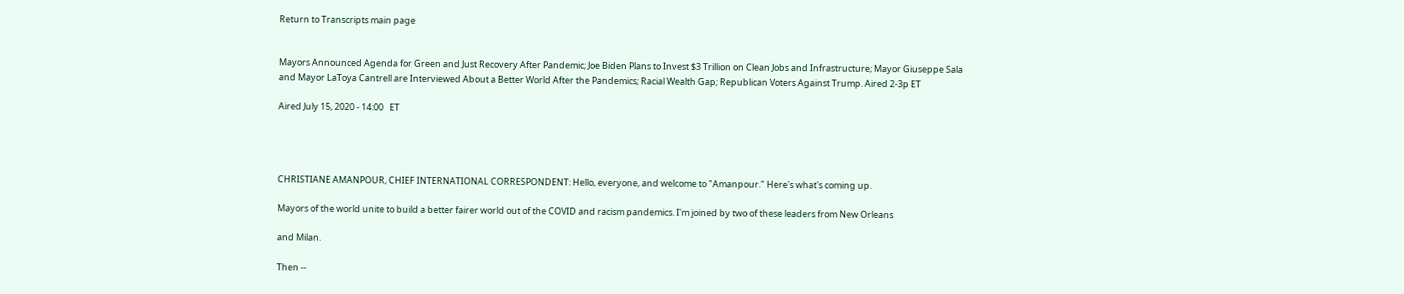Return to Transcripts main page


Mayors Announced Agenda for Green and Just Recovery After Pandemic; Joe Biden Plans to Invest $3 Trillion on Clean Jobs and Infrastructure; Mayor Giuseppe Sala and Mayor LaToya Cantrell are Interviewed About a Better World After the Pandemics; Racial Wealth Gap; Republican Voters Against Trump. Aired 2-3p ET

Aired July 15, 2020 - 14:00   ET




CHRISTIANE AMANPOUR, CHIEF INTERNATIONAL CORRESPONDENT: Hello, everyone, and welcome to "Amanpour." Here's what's coming up.

Mayors of the world unite to build a better fairer world out of the COVID and racism pandemics. I'm joined by two of these leaders from New Orleans

and Milan.

Then --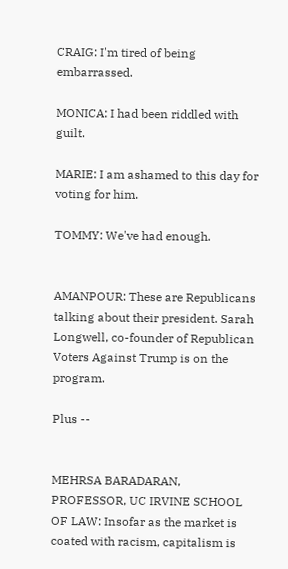CRAIG: I'm tired of being embarrassed.

MONICA: I had been riddled with guilt.

MARIE: I am ashamed to this day for voting for him.

TOMMY: We've had enough.


AMANPOUR: These are Republicans talking about their president. Sarah Longwell, co-founder of Republican Voters Against Trump is on the program.

Plus --


MEHRSA BARADARAN, PROFESSOR, UC IRVINE SCHOOL OF LAW: Insofar as the market is coated with racism, capitalism is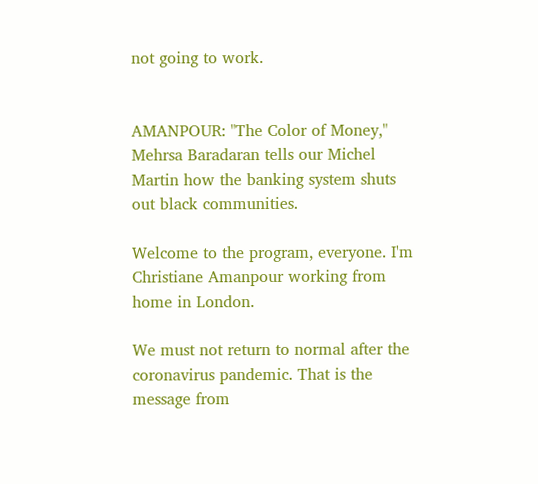not going to work.


AMANPOUR: "The Color of Money," Mehrsa Baradaran tells our Michel Martin how the banking system shuts out black communities.

Welcome to the program, everyone. I'm Christiane Amanpour working from home in London.

We must not return to normal after the coronavirus pandemic. That is the message from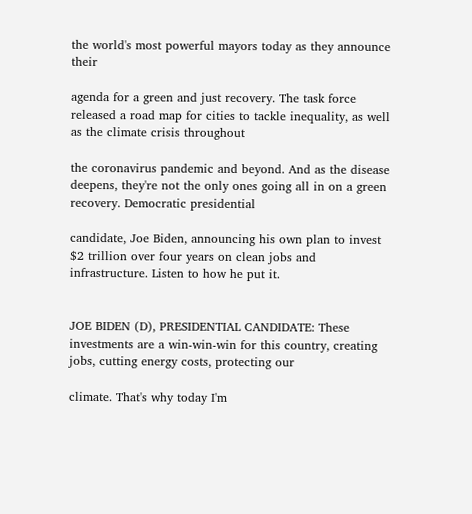the world's most powerful mayors today as they announce their

agenda for a green and just recovery. The task force released a road map for cities to tackle inequality, as well as the climate crisis throughout

the coronavirus pandemic and beyond. And as the disease deepens, they're not the only ones going all in on a green recovery. Democratic presidential

candidate, Joe Biden, announcing his own plan to invest $2 trillion over four years on clean jobs and infrastructure. Listen to how he put it.


JOE BIDEN (D), PRESIDENTIAL CANDIDATE: These investments are a win-win-win for this country, creating jobs, cutting energy costs, protecting our

climate. That's why today I'm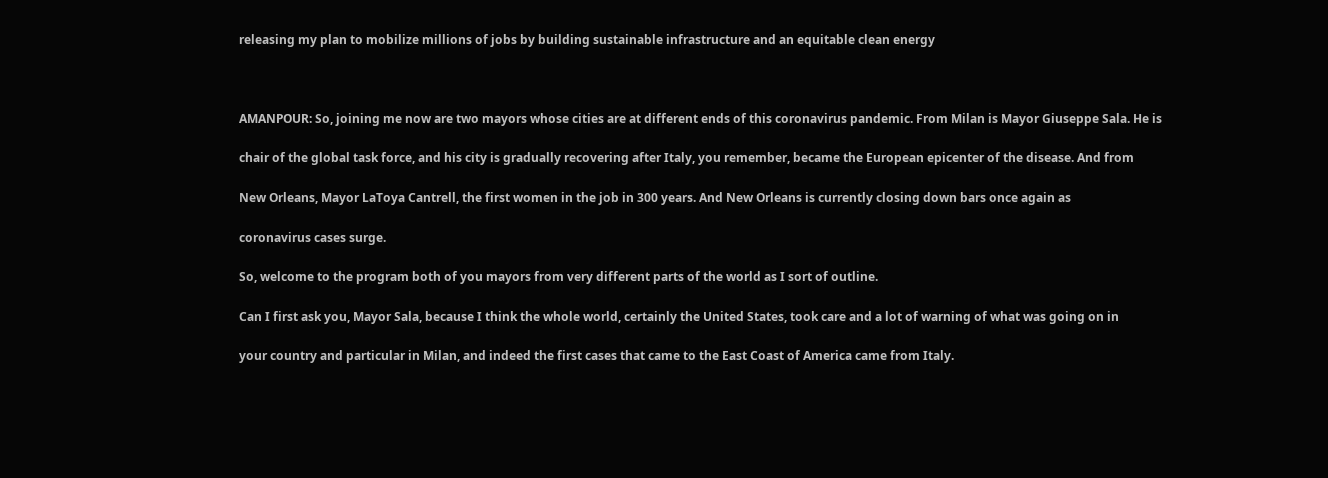releasing my plan to mobilize millions of jobs by building sustainable infrastructure and an equitable clean energy



AMANPOUR: So, joining me now are two mayors whose cities are at different ends of this coronavirus pandemic. From Milan is Mayor Giuseppe Sala. He is

chair of the global task force, and his city is gradually recovering after Italy, you remember, became the European epicenter of the disease. And from

New Orleans, Mayor LaToya Cantrell, the first women in the job in 300 years. And New Orleans is currently closing down bars once again as

coronavirus cases surge.

So, welcome to the program both of you mayors from very different parts of the world as I sort of outline.

Can I first ask you, Mayor Sala, because I think the whole world, certainly the United States, took care and a lot of warning of what was going on in

your country and particular in Milan, and indeed the first cases that came to the East Coast of America came from Italy.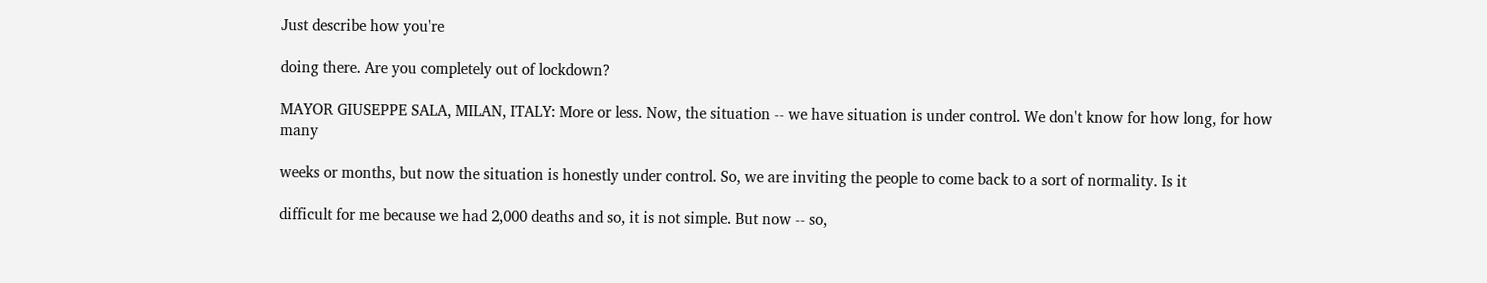Just describe how you're

doing there. Are you completely out of lockdown?

MAYOR GIUSEPPE SALA, MILAN, ITALY: More or less. Now, the situation -- we have situation is under control. We don't know for how long, for how many

weeks or months, but now the situation is honestly under control. So, we are inviting the people to come back to a sort of normality. Is it

difficult for me because we had 2,000 deaths and so, it is not simple. But now -- so,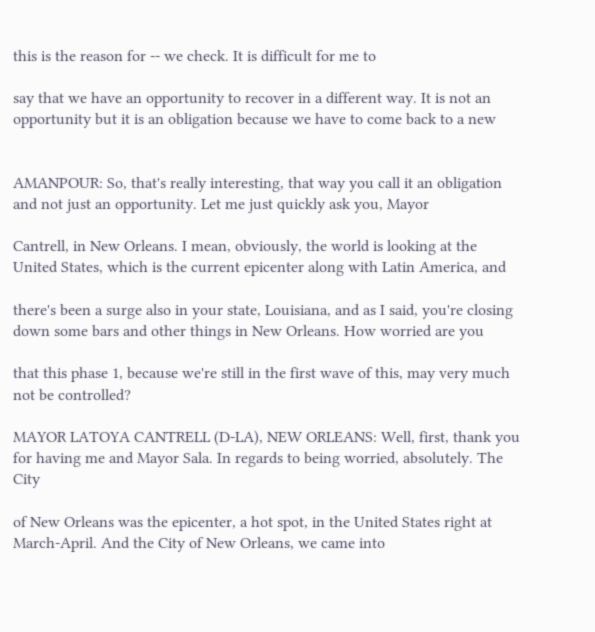this is the reason for -- we check. It is difficult for me to

say that we have an opportunity to recover in a different way. It is not an opportunity but it is an obligation because we have to come back to a new


AMANPOUR: So, that's really interesting, that way you call it an obligation and not just an opportunity. Let me just quickly ask you, Mayor

Cantrell, in New Orleans. I mean, obviously, the world is looking at the United States, which is the current epicenter along with Latin America, and

there's been a surge also in your state, Louisiana, and as I said, you're closing down some bars and other things in New Orleans. How worried are you

that this phase 1, because we're still in the first wave of this, may very much not be controlled?

MAYOR LATOYA CANTRELL (D-LA), NEW ORLEANS: Well, first, thank you for having me and Mayor Sala. In regards to being worried, absolutely. The City

of New Orleans was the epicenter, a hot spot, in the United States right at March-April. And the City of New Orleans, we came into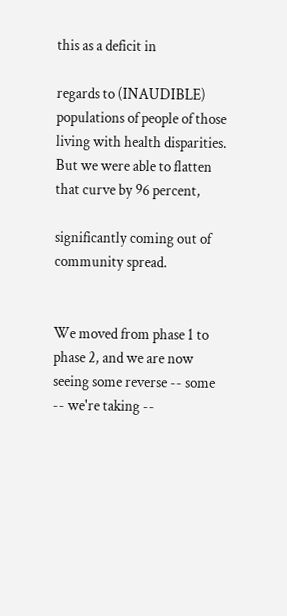this as a deficit in

regards to (INAUDIBLE) populations of people of those living with health disparities. But we were able to flatten that curve by 96 percent,

significantly coming out of community spread.


We moved from phase 1 to phase 2, and we are now seeing some reverse -- some -- we're taking --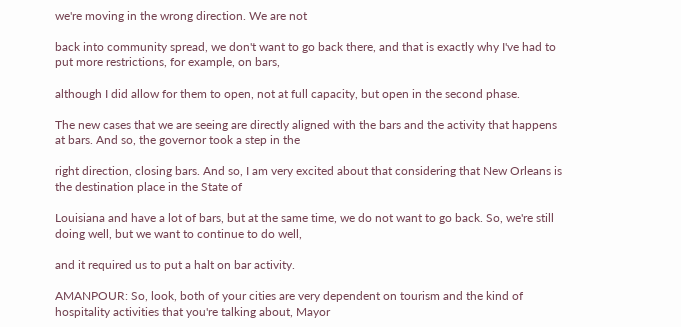we're moving in the wrong direction. We are not

back into community spread, we don't want to go back there, and that is exactly why I've had to put more restrictions, for example, on bars,

although I did allow for them to open, not at full capacity, but open in the second phase.

The new cases that we are seeing are directly aligned with the bars and the activity that happens at bars. And so, the governor took a step in the

right direction, closing bars. And so, I am very excited about that considering that New Orleans is the destination place in the State of

Louisiana and have a lot of bars, but at the same time, we do not want to go back. So, we're still doing well, but we want to continue to do well,

and it required us to put a halt on bar activity.

AMANPOUR: So, look, both of your cities are very dependent on tourism and the kind of hospitality activities that you're talking about, Mayor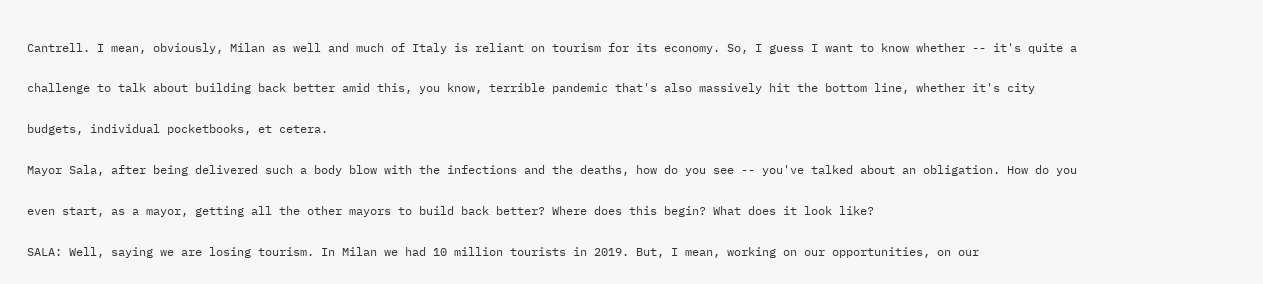Cantrell. I mean, obviously, Milan as well and much of Italy is reliant on tourism for its economy. So, I guess I want to know whether -- it's quite a

challenge to talk about building back better amid this, you know, terrible pandemic that's also massively hit the bottom line, whether it's city

budgets, individual pocketbooks, et cetera.

Mayor Sala, after being delivered such a body blow with the infections and the deaths, how do you see -- you've talked about an obligation. How do you

even start, as a mayor, getting all the other mayors to build back better? Where does this begin? What does it look like?

SALA: Well, saying we are losing tourism. In Milan we had 10 million tourists in 2019. But, I mean, working on our opportunities, on our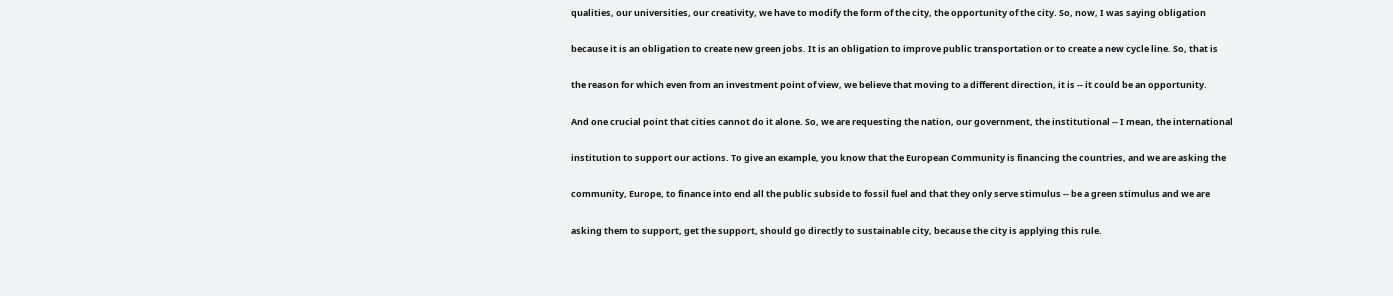qualities, our universities, our creativity, we have to modify the form of the city, the opportunity of the city. So, now, I was saying obligation

because it is an obligation to create new green jobs. It is an obligation to improve public transportation or to create a new cycle line. So, that is

the reason for which even from an investment point of view, we believe that moving to a different direction, it is -- it could be an opportunity.

And one crucial point that cities cannot do it alone. So, we are requesting the nation, our government, the institutional -- I mean, the international

institution to support our actions. To give an example, you know that the European Community is financing the countries, and we are asking the

community, Europe, to finance into end all the public subside to fossil fuel and that they only serve stimulus -- be a green stimulus and we are

asking them to support, get the support, should go directly to sustainable city, because the city is applying this rule.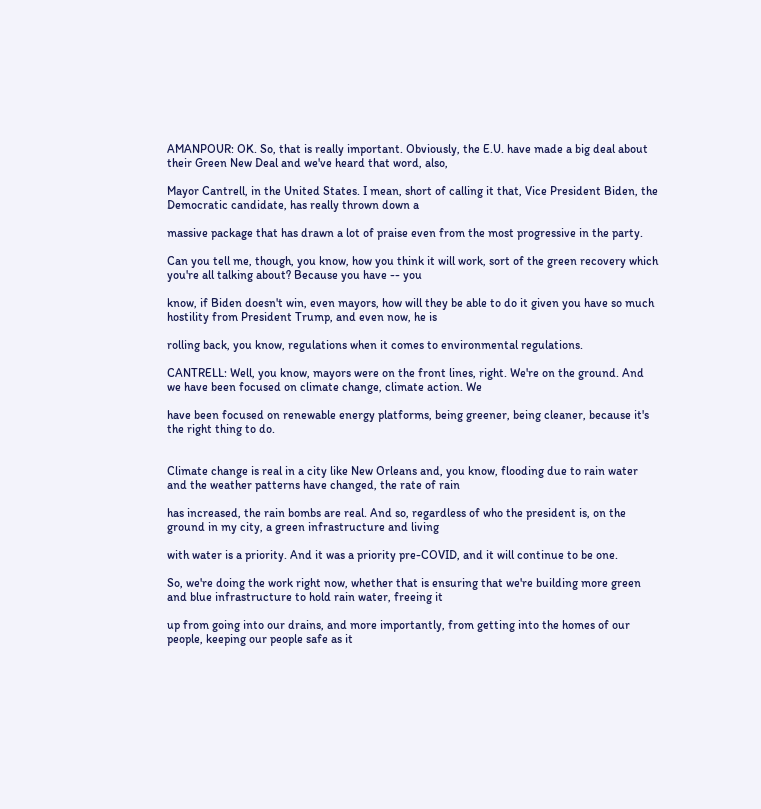AMANPOUR: OK. So, that is really important. Obviously, the E.U. have made a big deal about their Green New Deal and we've heard that word, also,

Mayor Cantrell, in the United States. I mean, short of calling it that, Vice President Biden, the Democratic candidate, has really thrown down a

massive package that has drawn a lot of praise even from the most progressive in the party.

Can you tell me, though, you know, how you think it will work, sort of the green recovery which you're all talking about? Because you have -- you

know, if Biden doesn't win, even mayors, how will they be able to do it given you have so much hostility from President Trump, and even now, he is

rolling back, you know, regulations when it comes to environmental regulations.

CANTRELL: Well, you know, mayors were on the front lines, right. We're on the ground. And we have been focused on climate change, climate action. We

have been focused on renewable energy platforms, being greener, being cleaner, because it's the right thing to do.


Climate change is real in a city like New Orleans and, you know, flooding due to rain water and the weather patterns have changed, the rate of rain

has increased, the rain bombs are real. And so, regardless of who the president is, on the ground in my city, a green infrastructure and living

with water is a priority. And it was a priority pre-COVID, and it will continue to be one.

So, we're doing the work right now, whether that is ensuring that we're building more green and blue infrastructure to hold rain water, freeing it

up from going into our drains, and more importantly, from getting into the homes of our people, keeping our people safe as it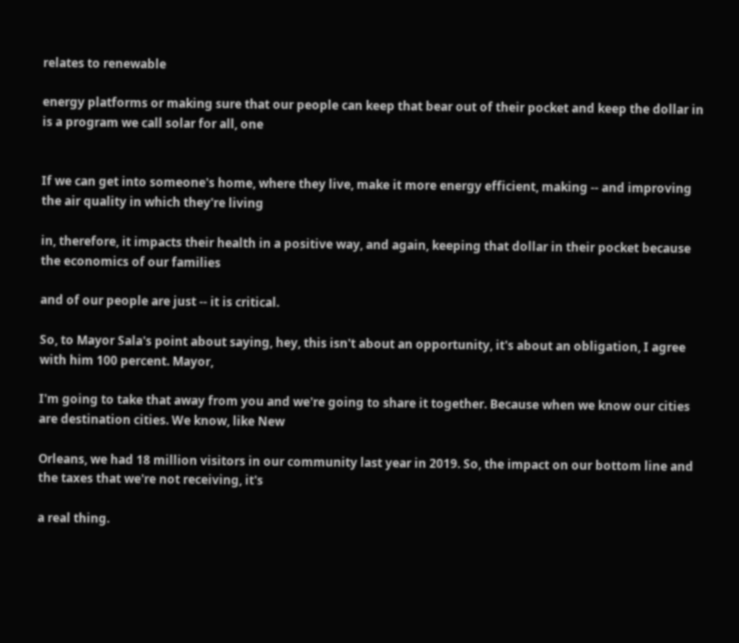relates to renewable

energy platforms or making sure that our people can keep that bear out of their pocket and keep the dollar in is a program we call solar for all, one


If we can get into someone's home, where they live, make it more energy efficient, making -- and improving the air quality in which they're living

in, therefore, it impacts their health in a positive way, and again, keeping that dollar in their pocket because the economics of our families

and of our people are just -- it is critical.

So, to Mayor Sala's point about saying, hey, this isn't about an opportunity, it's about an obligation, I agree with him 100 percent. Mayor,

I'm going to take that away from you and we're going to share it together. Because when we know our cities are destination cities. We know, like New

Orleans, we had 18 million visitors in our community last year in 2019. So, the impact on our bottom line and the taxes that we're not receiving, it's

a real thing.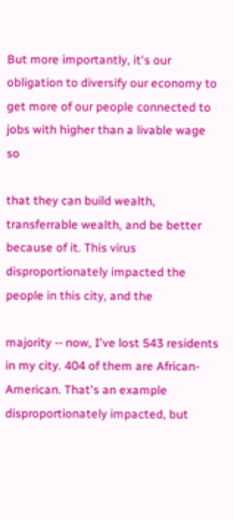But more importantly, it's our obligation to diversify our economy to get more of our people connected to jobs with higher than a livable wage so

that they can build wealth, transferrable wealth, and be better because of it. This virus disproportionately impacted the people in this city, and the

majority -- now, I've lost 543 residents in my city. 404 of them are African-American. That's an example disproportionately impacted, but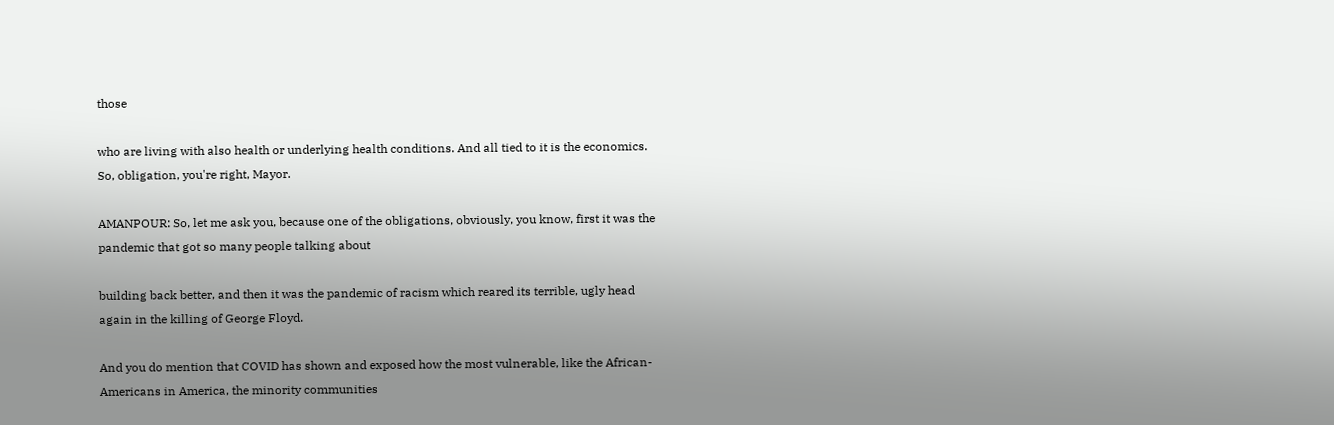those

who are living with also health or underlying health conditions. And all tied to it is the economics. So, obligation, you're right, Mayor.

AMANPOUR: So, let me ask you, because one of the obligations, obviously, you know, first it was the pandemic that got so many people talking about

building back better, and then it was the pandemic of racism which reared its terrible, ugly head again in the killing of George Floyd.

And you do mention that COVID has shown and exposed how the most vulnerable, like the African-Americans in America, the minority communities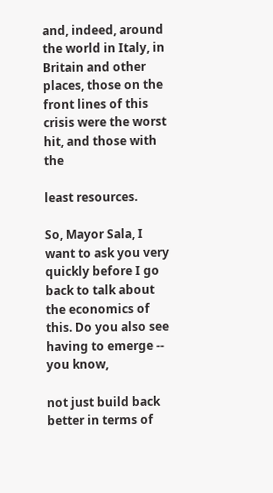and, indeed, around the world in Italy, in Britain and other places, those on the front lines of this crisis were the worst hit, and those with the

least resources.

So, Mayor Sala, I want to ask you very quickly before I go back to talk about the economics of this. Do you also see having to emerge -- you know,

not just build back better in terms of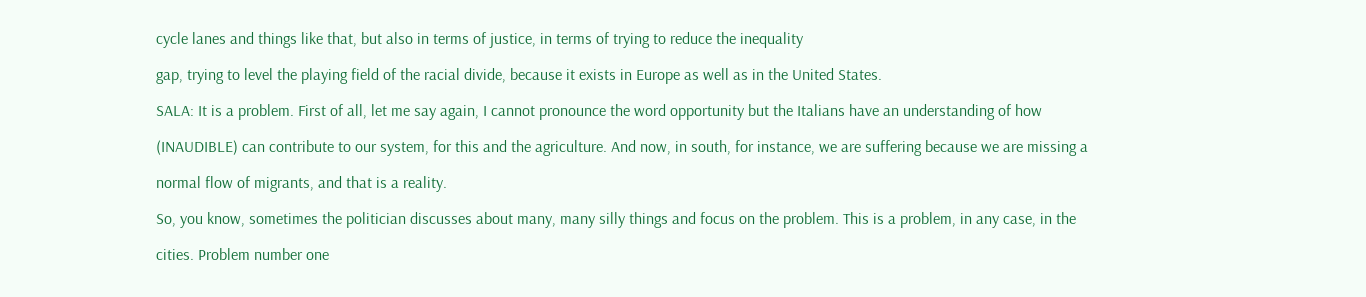cycle lanes and things like that, but also in terms of justice, in terms of trying to reduce the inequality

gap, trying to level the playing field of the racial divide, because it exists in Europe as well as in the United States.

SALA: It is a problem. First of all, let me say again, I cannot pronounce the word opportunity but the Italians have an understanding of how

(INAUDIBLE) can contribute to our system, for this and the agriculture. And now, in south, for instance, we are suffering because we are missing a

normal flow of migrants, and that is a reality.

So, you know, sometimes the politician discusses about many, many silly things and focus on the problem. This is a problem, in any case, in the

cities. Problem number one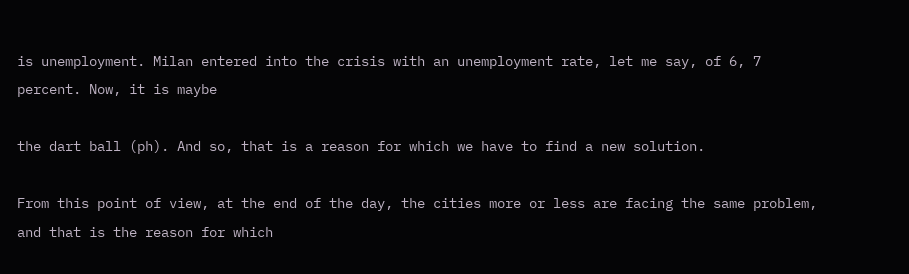is unemployment. Milan entered into the crisis with an unemployment rate, let me say, of 6, 7 percent. Now, it is maybe

the dart ball (ph). And so, that is a reason for which we have to find a new solution.

From this point of view, at the end of the day, the cities more or less are facing the same problem, and that is the reason for which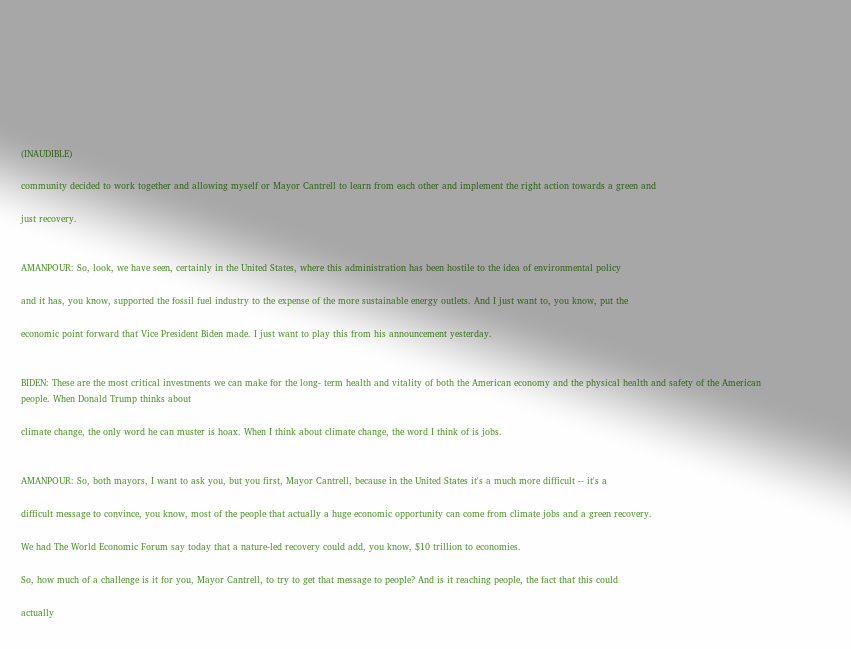(INAUDIBLE)

community decided to work together and allowing myself or Mayor Cantrell to learn from each other and implement the right action towards a green and

just recovery.


AMANPOUR: So, look, we have seen, certainly in the United States, where this administration has been hostile to the idea of environmental policy

and it has, you know, supported the fossil fuel industry to the expense of the more sustainable energy outlets. And I just want to, you know, put the

economic point forward that Vice President Biden made. I just want to play this from his announcement yesterday.


BIDEN: These are the most critical investments we can make for the long- term health and vitality of both the American economy and the physical health and safety of the American people. When Donald Trump thinks about

climate change, the only word he can muster is hoax. When I think about climate change, the word I think of is jobs.


AMANPOUR: So, both mayors, I want to ask you, but you first, Mayor Cantrell, because in the United States it's a much more difficult -- it's a

difficult message to convince, you know, most of the people that actually a huge economic opportunity can come from climate jobs and a green recovery.

We had The World Economic Forum say today that a nature-led recovery could add, you know, $10 trillion to economies.

So, how much of a challenge is it for you, Mayor Cantrell, to try to get that message to people? And is it reaching people, the fact that this could

actually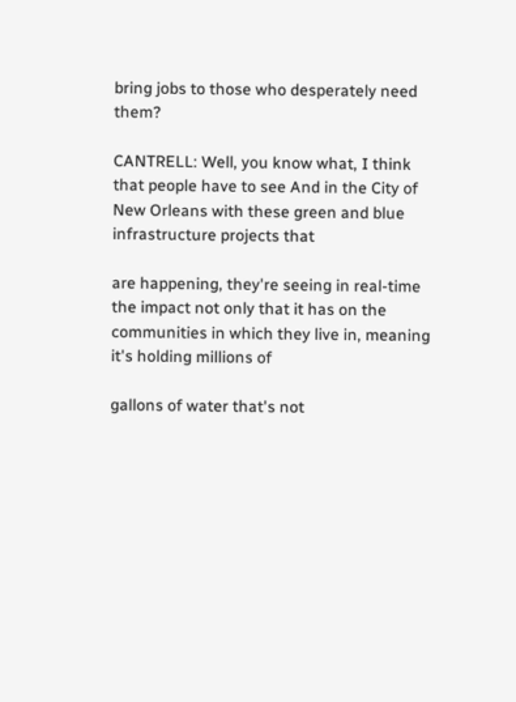bring jobs to those who desperately need them?

CANTRELL: Well, you know what, I think that people have to see And in the City of New Orleans with these green and blue infrastructure projects that

are happening, they're seeing in real-time the impact not only that it has on the communities in which they live in, meaning it's holding millions of

gallons of water that's not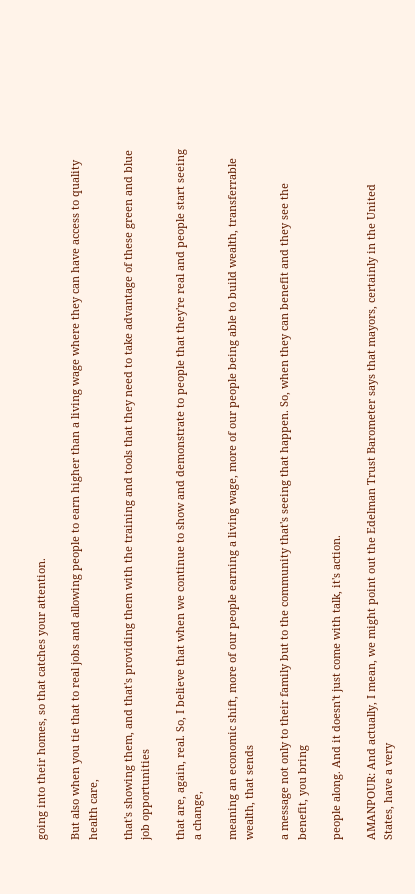going into their homes, so that catches your attention.

But also when you tie that to real jobs and allowing people to earn higher than a living wage where they can have access to quality health care,

that's showing them, and that's providing them with the training and tools that they need to take advantage of these green and blue job opportunities

that are, again, real. So, I believe that when we continue to show and demonstrate to people that they're real and people start seeing a change,

meaning an economic shift, more of our people earning a living wage, more of our people being able to build wealth, transferrable wealth, that sends

a message not only to their family but to the community that's seeing that happen. So, when they can benefit and they see the benefit, you bring

people along. And it doesn't just come with talk, it's action.

AMANPOUR: And actually, I mean, we might point out the Edelman Trust Barometer says that mayors, certainly in the United States, have a very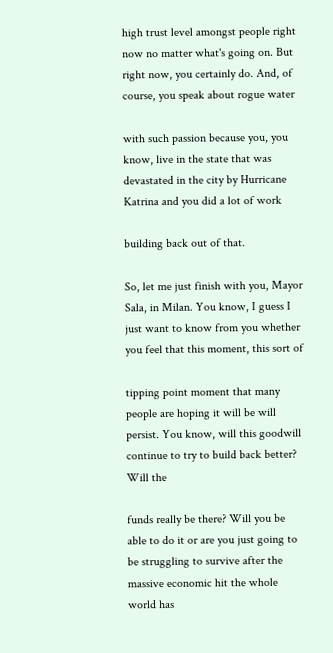high trust level amongst people right now no matter what's going on. But right now, you certainly do. And, of course, you speak about rogue water

with such passion because you, you know, live in the state that was devastated in the city by Hurricane Katrina and you did a lot of work

building back out of that.

So, let me just finish with you, Mayor Sala, in Milan. You know, I guess I just want to know from you whether you feel that this moment, this sort of

tipping point moment that many people are hoping it will be will persist. You know, will this goodwill continue to try to build back better? Will the

funds really be there? Will you be able to do it or are you just going to be struggling to survive after the massive economic hit the whole world has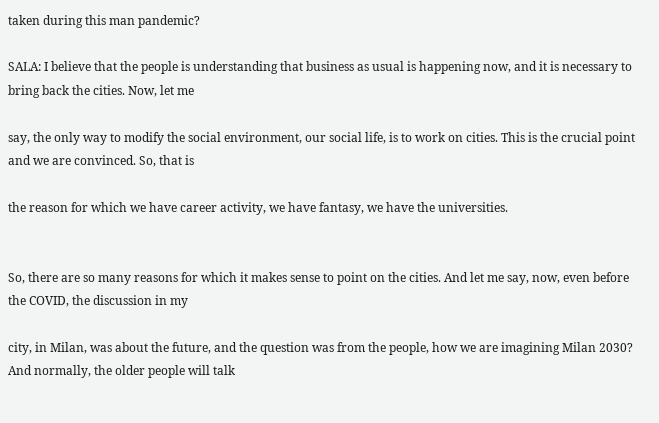taken during this man pandemic?

SALA: I believe that the people is understanding that business as usual is happening now, and it is necessary to bring back the cities. Now, let me

say, the only way to modify the social environment, our social life, is to work on cities. This is the crucial point and we are convinced. So, that is

the reason for which we have career activity, we have fantasy, we have the universities.


So, there are so many reasons for which it makes sense to point on the cities. And let me say, now, even before the COVID, the discussion in my

city, in Milan, was about the future, and the question was from the people, how we are imagining Milan 2030? And normally, the older people will talk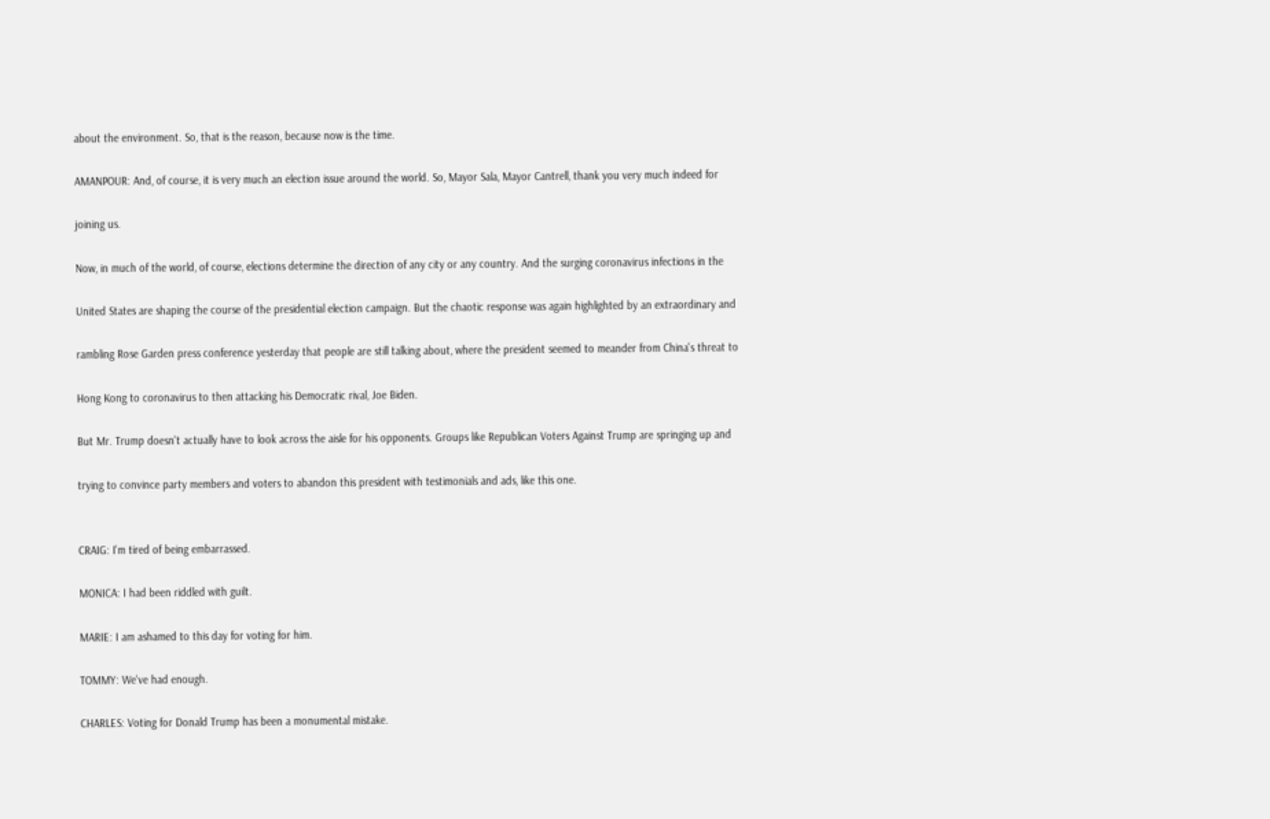about the environment. So, that is the reason, because now is the time.

AMANPOUR: And, of course, it is very much an election issue around the world. So, Mayor Sala, Mayor Cantrell, thank you very much indeed for

joining us.

Now, in much of the world, of course, elections determine the direction of any city or any country. And the surging coronavirus infections in the

United States are shaping the course of the presidential election campaign. But the chaotic response was again highlighted by an extraordinary and

rambling Rose Garden press conference yesterday that people are still talking about, where the president seemed to meander from China's threat to

Hong Kong to coronavirus to then attacking his Democratic rival, Joe Biden.

But Mr. Trump doesn't actually have to look across the aisle for his opponents. Groups like Republican Voters Against Trump are springing up and

trying to convince party members and voters to abandon this president with testimonials and ads, like this one.


CRAIG: I'm tired of being embarrassed.

MONICA: I had been riddled with guilt.

MARIE: I am ashamed to this day for voting for him.

TOMMY: We've had enough.

CHARLES: Voting for Donald Trump has been a monumental mistake.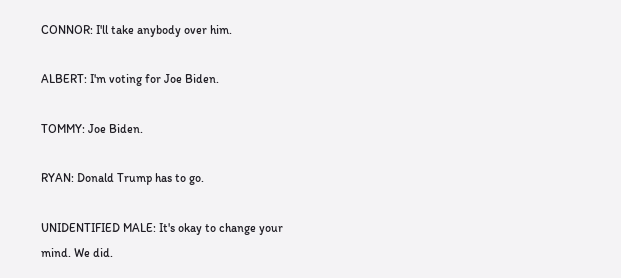CONNOR: I'll take anybody over him.

ALBERT: I'm voting for Joe Biden.

TOMMY: Joe Biden.

RYAN: Donald Trump has to go.

UNIDENTIFIED MALE: It's okay to change your mind. We did.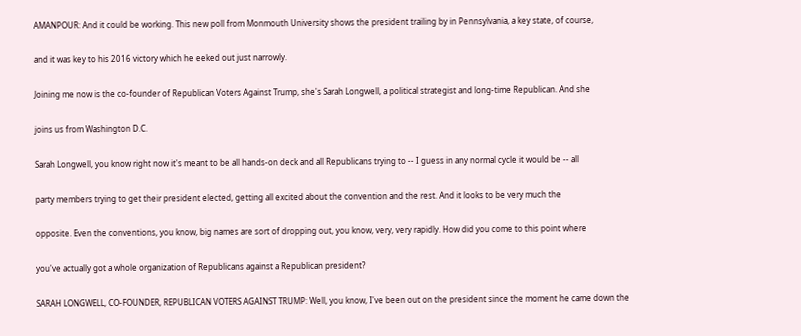AMANPOUR: And it could be working. This new poll from Monmouth University shows the president trailing by in Pennsylvania, a key state, of course,

and it was key to his 2016 victory which he eeked out just narrowly.

Joining me now is the co-founder of Republican Voters Against Trump, she's Sarah Longwell, a political strategist and long-time Republican. And she

joins us from Washington D.C.

Sarah Longwell, you know right now it's meant to be all hands-on deck and all Republicans trying to -- I guess in any normal cycle it would be -- all

party members trying to get their president elected, getting all excited about the convention and the rest. And it looks to be very much the

opposite. Even the conventions, you know, big names are sort of dropping out, you know, very, very rapidly. How did you come to this point where

you've actually got a whole organization of Republicans against a Republican president?

SARAH LONGWELL, CO-FOUNDER, REPUBLICAN VOTERS AGAINST TRUMP: Well, you know, I've been out on the president since the moment he came down the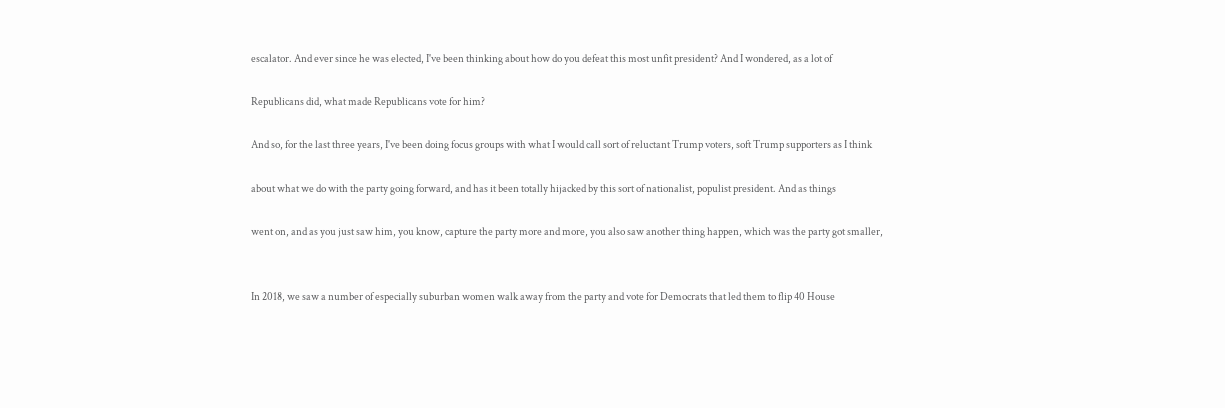escalator. And ever since he was elected, I've been thinking about how do you defeat this most unfit president? And I wondered, as a lot of

Republicans did, what made Republicans vote for him?

And so, for the last three years, I've been doing focus groups with what I would call sort of reluctant Trump voters, soft Trump supporters as I think

about what we do with the party going forward, and has it been totally hijacked by this sort of nationalist, populist president. And as things

went on, and as you just saw him, you know, capture the party more and more, you also saw another thing happen, which was the party got smaller,


In 2018, we saw a number of especially suburban women walk away from the party and vote for Democrats that led them to flip 40 House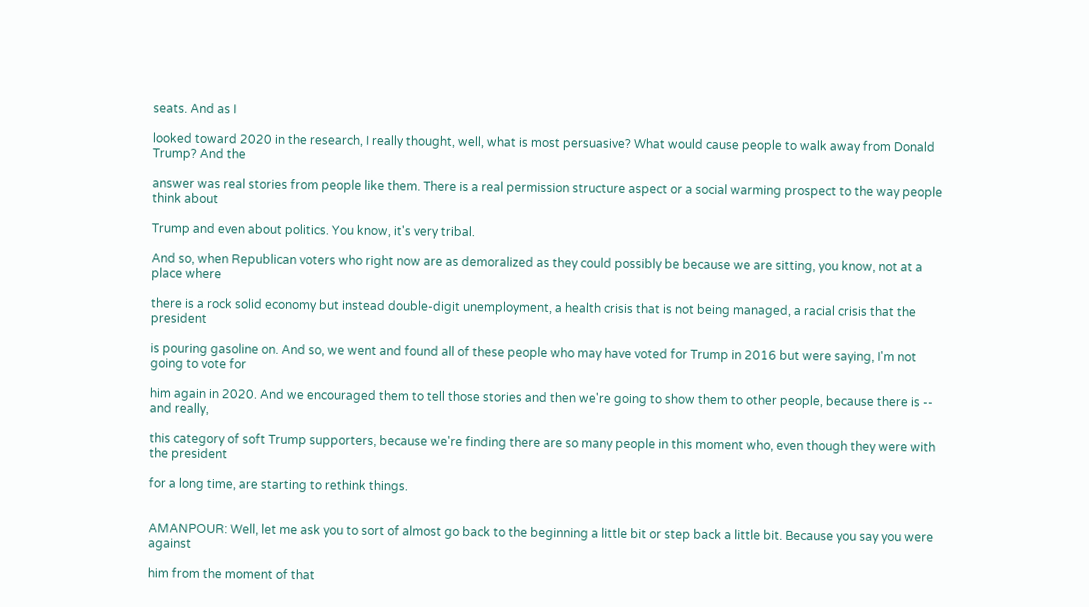seats. And as I

looked toward 2020 in the research, I really thought, well, what is most persuasive? What would cause people to walk away from Donald Trump? And the

answer was real stories from people like them. There is a real permission structure aspect or a social warming prospect to the way people think about

Trump and even about politics. You know, it's very tribal.

And so, when Republican voters who right now are as demoralized as they could possibly be because we are sitting, you know, not at a place where

there is a rock solid economy but instead double-digit unemployment, a health crisis that is not being managed, a racial crisis that the president

is pouring gasoline on. And so, we went and found all of these people who may have voted for Trump in 2016 but were saying, I'm not going to vote for

him again in 2020. And we encouraged them to tell those stories and then we're going to show them to other people, because there is -- and really,

this category of soft Trump supporters, because we're finding there are so many people in this moment who, even though they were with the president

for a long time, are starting to rethink things.


AMANPOUR: Well, let me ask you to sort of almost go back to the beginning a little bit or step back a little bit. Because you say you were against

him from the moment of that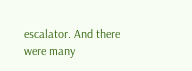escalator. And there were many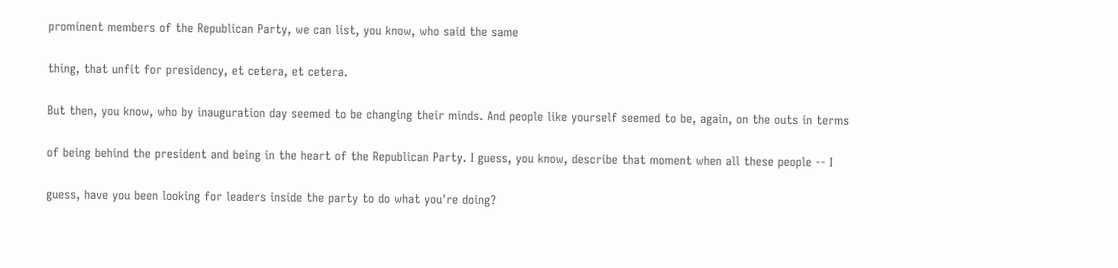prominent members of the Republican Party, we can list, you know, who said the same

thing, that unfit for presidency, et cetera, et cetera.

But then, you know, who by inauguration day seemed to be changing their minds. And people like yourself seemed to be, again, on the outs in terms

of being behind the president and being in the heart of the Republican Party. I guess, you know, describe that moment when all these people -- I

guess, have you been looking for leaders inside the party to do what you're doing?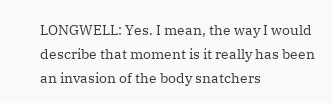LONGWELL: Yes. I mean, the way I would describe that moment is it really has been an invasion of the body snatchers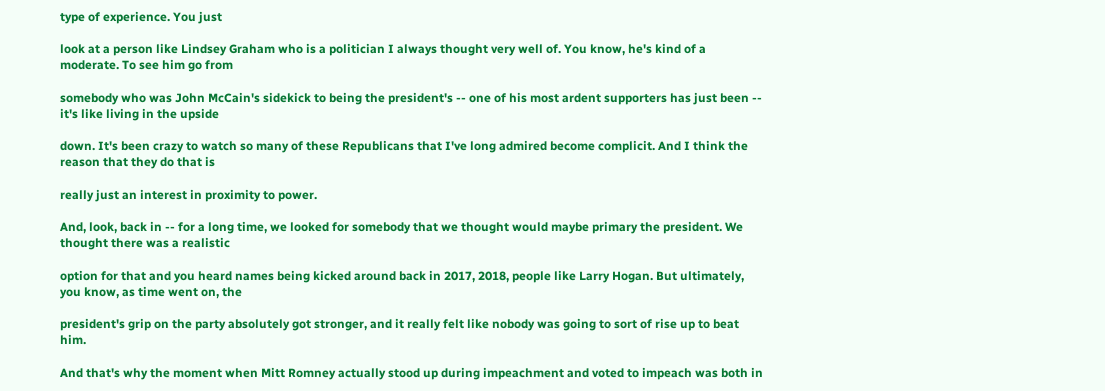type of experience. You just

look at a person like Lindsey Graham who is a politician I always thought very well of. You know, he's kind of a moderate. To see him go from

somebody who was John McCain's sidekick to being the president's -- one of his most ardent supporters has just been -- it's like living in the upside

down. It's been crazy to watch so many of these Republicans that I've long admired become complicit. And I think the reason that they do that is

really just an interest in proximity to power.

And, look, back in -- for a long time, we looked for somebody that we thought would maybe primary the president. We thought there was a realistic

option for that and you heard names being kicked around back in 2017, 2018, people like Larry Hogan. But ultimately, you know, as time went on, the

president's grip on the party absolutely got stronger, and it really felt like nobody was going to sort of rise up to beat him.

And that's why the moment when Mitt Romney actually stood up during impeachment and voted to impeach was both in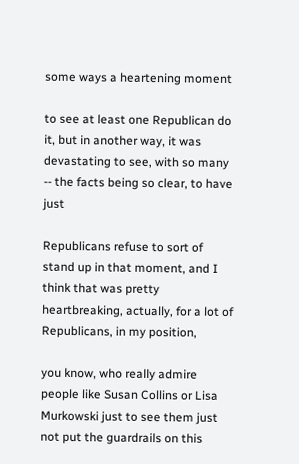some ways a heartening moment

to see at least one Republican do it, but in another way, it was devastating to see, with so many -- the facts being so clear, to have just

Republicans refuse to sort of stand up in that moment, and I think that was pretty heartbreaking, actually, for a lot of Republicans, in my position,

you know, who really admire people like Susan Collins or Lisa Murkowski just to see them just not put the guardrails on this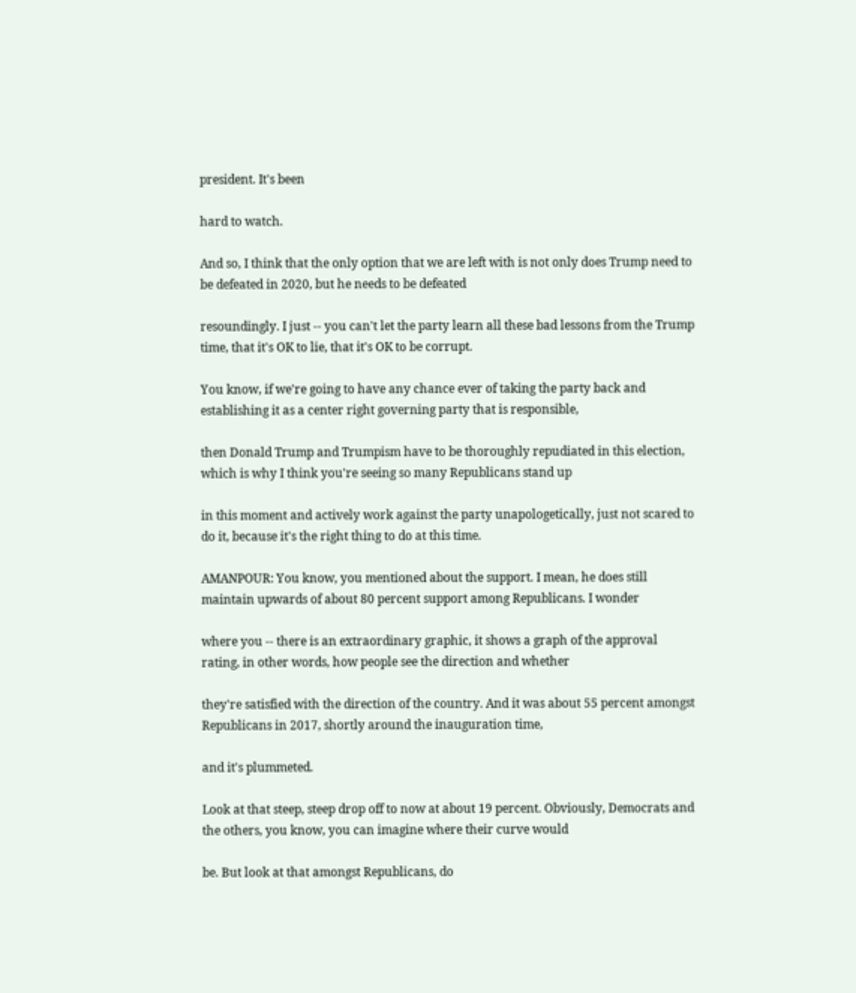president. It's been

hard to watch.

And so, I think that the only option that we are left with is not only does Trump need to be defeated in 2020, but he needs to be defeated

resoundingly. I just -- you can't let the party learn all these bad lessons from the Trump time, that it's OK to lie, that it's OK to be corrupt.

You know, if we're going to have any chance ever of taking the party back and establishing it as a center right governing party that is responsible,

then Donald Trump and Trumpism have to be thoroughly repudiated in this election, which is why I think you're seeing so many Republicans stand up

in this moment and actively work against the party unapologetically, just not scared to do it, because it's the right thing to do at this time.

AMANPOUR: You know, you mentioned about the support. I mean, he does still maintain upwards of about 80 percent support among Republicans. I wonder

where you -- there is an extraordinary graphic, it shows a graph of the approval rating, in other words, how people see the direction and whether

they're satisfied with the direction of the country. And it was about 55 percent amongst Republicans in 2017, shortly around the inauguration time,

and it's plummeted.

Look at that steep, steep drop off to now at about 19 percent. Obviously, Democrats and the others, you know, you can imagine where their curve would

be. But look at that amongst Republicans, do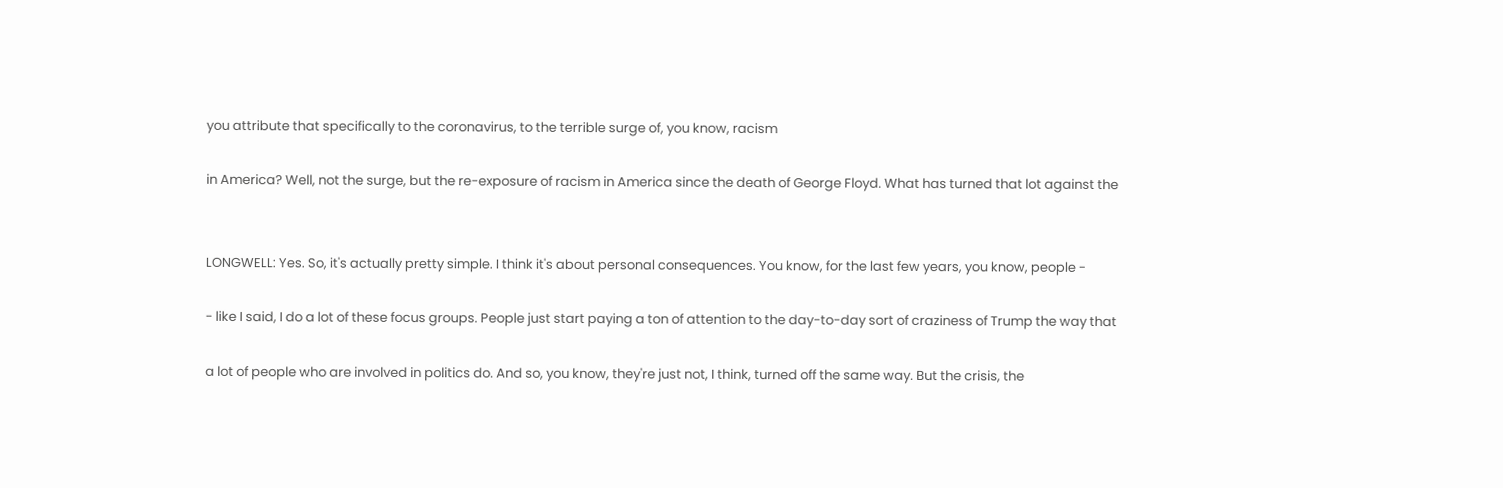you attribute that specifically to the coronavirus, to the terrible surge of, you know, racism

in America? Well, not the surge, but the re-exposure of racism in America since the death of George Floyd. What has turned that lot against the


LONGWELL: Yes. So, it's actually pretty simple. I think it's about personal consequences. You know, for the last few years, you know, people -

- like I said, I do a lot of these focus groups. People just start paying a ton of attention to the day-to-day sort of craziness of Trump the way that

a lot of people who are involved in politics do. And so, you know, they're just not, I think, turned off the same way. But the crisis, the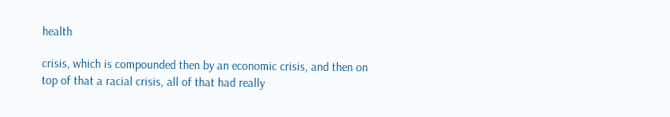health

crisis, which is compounded then by an economic crisis, and then on top of that a racial crisis, all of that had really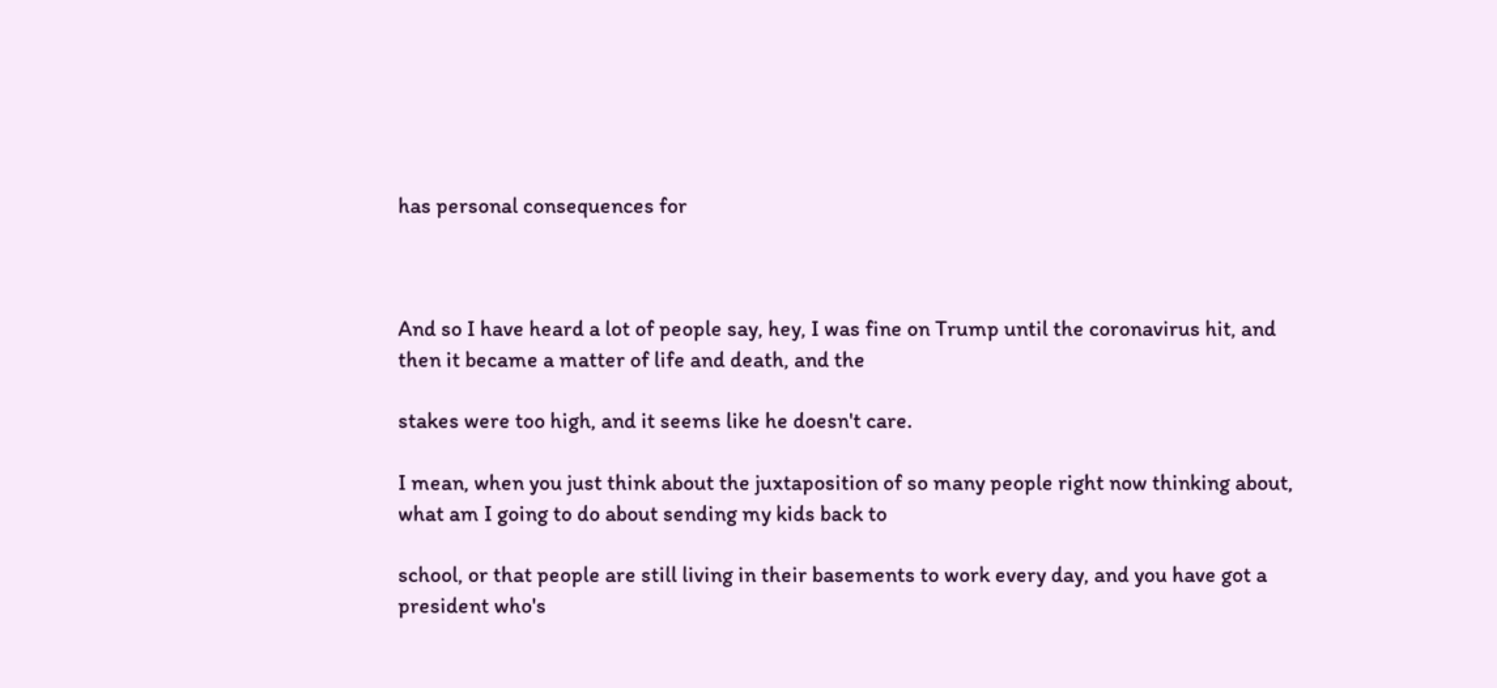has personal consequences for



And so I have heard a lot of people say, hey, I was fine on Trump until the coronavirus hit, and then it became a matter of life and death, and the

stakes were too high, and it seems like he doesn't care.

I mean, when you just think about the juxtaposition of so many people right now thinking about, what am I going to do about sending my kids back to

school, or that people are still living in their basements to work every day, and you have got a president who's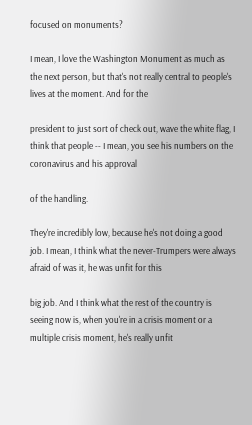focused on monuments?

I mean, I love the Washington Monument as much as the next person, but that's not really central to people's lives at the moment. And for the

president to just sort of check out, wave the white flag, I think that people -- I mean, you see his numbers on the coronavirus and his approval

of the handling.

They're incredibly low, because he's not doing a good job. I mean, I think what the never-Trumpers were always afraid of was it, he was unfit for this

big job. And I think what the rest of the country is seeing now is, when you're in a crisis moment or a multiple crisis moment, he's really unfit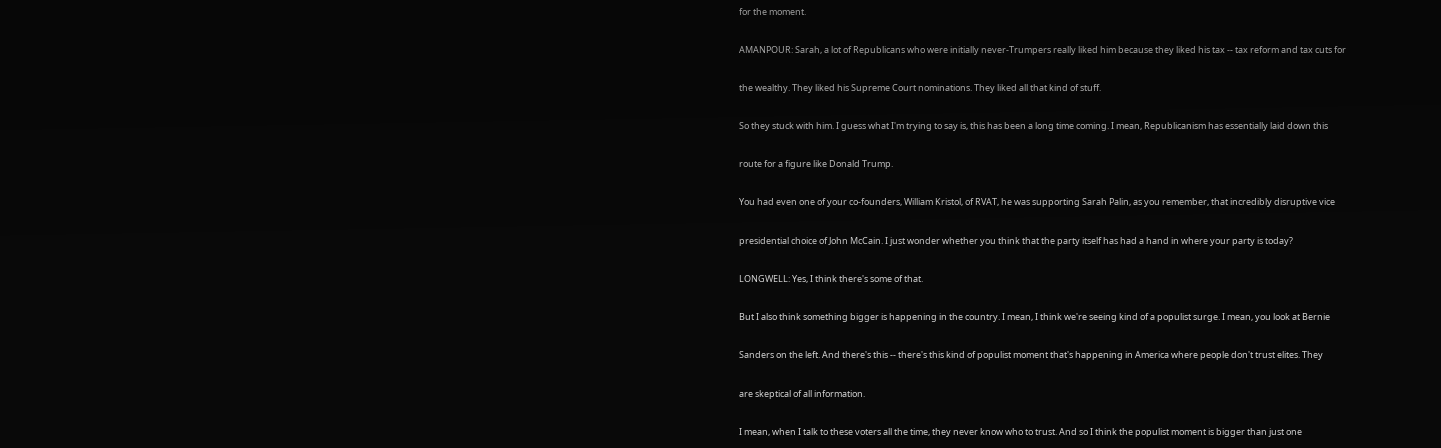for the moment.

AMANPOUR: Sarah, a lot of Republicans who were initially never-Trumpers really liked him because they liked his tax -- tax reform and tax cuts for

the wealthy. They liked his Supreme Court nominations. They liked all that kind of stuff.

So they stuck with him. I guess what I'm trying to say is, this has been a long time coming. I mean, Republicanism has essentially laid down this

route for a figure like Donald Trump.

You had even one of your co-founders, William Kristol, of RVAT, he was supporting Sarah Palin, as you remember, that incredibly disruptive vice

presidential choice of John McCain. I just wonder whether you think that the party itself has had a hand in where your party is today?

LONGWELL: Yes, I think there's some of that.

But I also think something bigger is happening in the country. I mean, I think we're seeing kind of a populist surge. I mean, you look at Bernie

Sanders on the left. And there's this -- there's this kind of populist moment that's happening in America where people don't trust elites. They

are skeptical of all information.

I mean, when I talk to these voters all the time, they never know who to trust. And so I think the populist moment is bigger than just one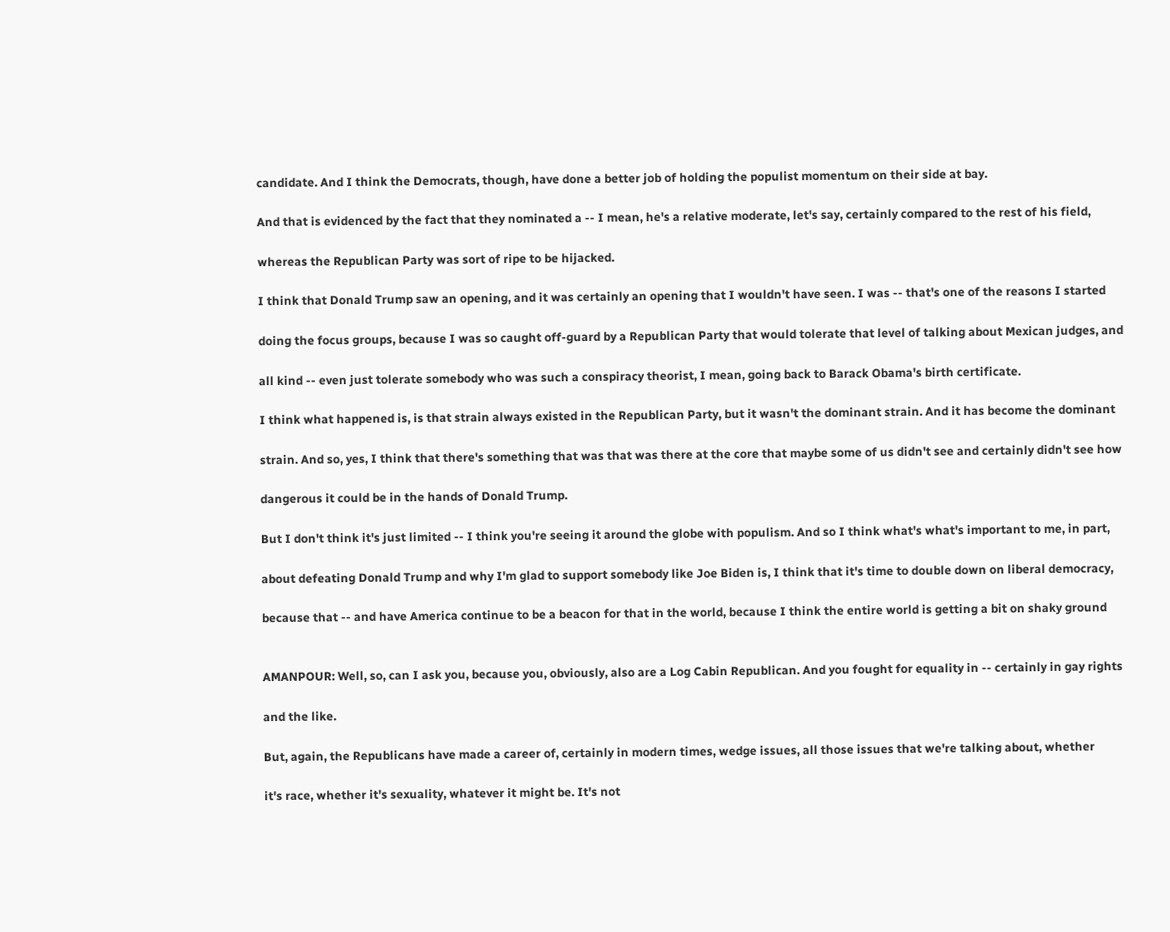candidate. And I think the Democrats, though, have done a better job of holding the populist momentum on their side at bay.

And that is evidenced by the fact that they nominated a -- I mean, he's a relative moderate, let's say, certainly compared to the rest of his field,

whereas the Republican Party was sort of ripe to be hijacked.

I think that Donald Trump saw an opening, and it was certainly an opening that I wouldn't have seen. I was -- that's one of the reasons I started

doing the focus groups, because I was so caught off-guard by a Republican Party that would tolerate that level of talking about Mexican judges, and

all kind -- even just tolerate somebody who was such a conspiracy theorist, I mean, going back to Barack Obama's birth certificate.

I think what happened is, is that strain always existed in the Republican Party, but it wasn't the dominant strain. And it has become the dominant

strain. And so, yes, I think that there's something that was that was there at the core that maybe some of us didn't see and certainly didn't see how

dangerous it could be in the hands of Donald Trump.

But I don't think it's just limited -- I think you're seeing it around the globe with populism. And so I think what's what's important to me, in part,

about defeating Donald Trump and why I'm glad to support somebody like Joe Biden is, I think that it's time to double down on liberal democracy,

because that -- and have America continue to be a beacon for that in the world, because I think the entire world is getting a bit on shaky ground


AMANPOUR: Well, so, can I ask you, because you, obviously, also are a Log Cabin Republican. And you fought for equality in -- certainly in gay rights

and the like.

But, again, the Republicans have made a career of, certainly in modern times, wedge issues, all those issues that we're talking about, whether

it's race, whether it's sexuality, whatever it might be. It's not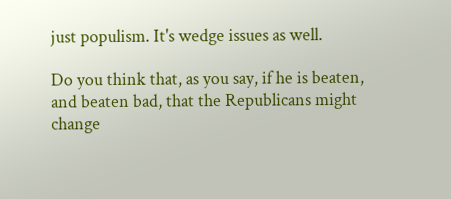just populism. It's wedge issues as well.

Do you think that, as you say, if he is beaten, and beaten bad, that the Republicans might change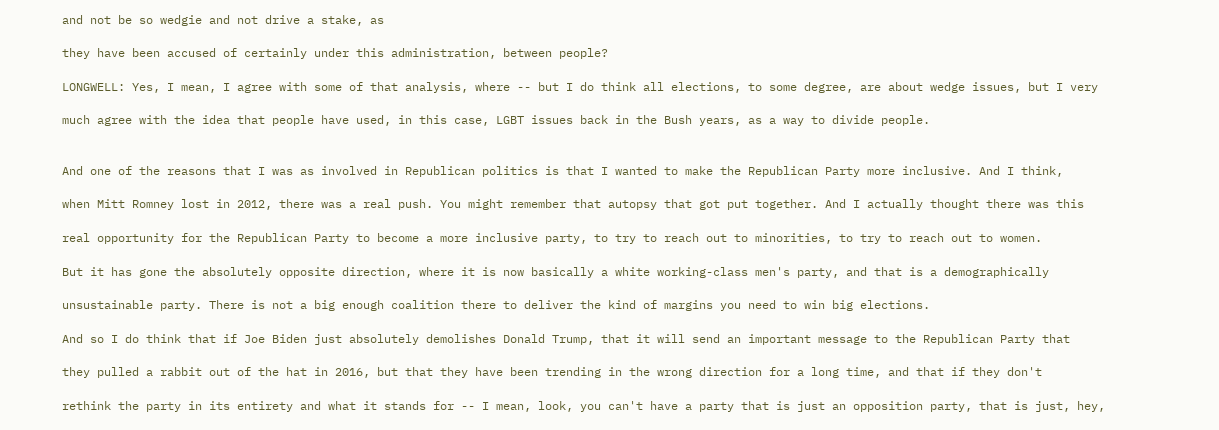and not be so wedgie and not drive a stake, as

they have been accused of certainly under this administration, between people?

LONGWELL: Yes, I mean, I agree with some of that analysis, where -- but I do think all elections, to some degree, are about wedge issues, but I very

much agree with the idea that people have used, in this case, LGBT issues back in the Bush years, as a way to divide people.


And one of the reasons that I was as involved in Republican politics is that I wanted to make the Republican Party more inclusive. And I think,

when Mitt Romney lost in 2012, there was a real push. You might remember that autopsy that got put together. And I actually thought there was this

real opportunity for the Republican Party to become a more inclusive party, to try to reach out to minorities, to try to reach out to women.

But it has gone the absolutely opposite direction, where it is now basically a white working-class men's party, and that is a demographically

unsustainable party. There is not a big enough coalition there to deliver the kind of margins you need to win big elections.

And so I do think that if Joe Biden just absolutely demolishes Donald Trump, that it will send an important message to the Republican Party that

they pulled a rabbit out of the hat in 2016, but that they have been trending in the wrong direction for a long time, and that if they don't

rethink the party in its entirety and what it stands for -- I mean, look, you can't have a party that is just an opposition party, that is just, hey,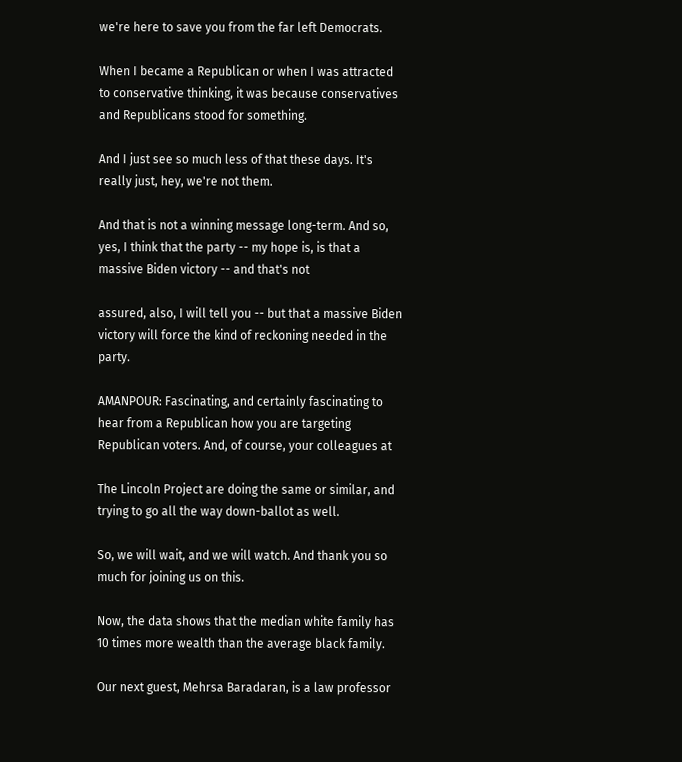we're here to save you from the far left Democrats.

When I became a Republican or when I was attracted to conservative thinking, it was because conservatives and Republicans stood for something.

And I just see so much less of that these days. It's really just, hey, we're not them.

And that is not a winning message long-term. And so, yes, I think that the party -- my hope is, is that a massive Biden victory -- and that's not

assured, also, I will tell you -- but that a massive Biden victory will force the kind of reckoning needed in the party.

AMANPOUR: Fascinating, and certainly fascinating to hear from a Republican how you are targeting Republican voters. And, of course, your colleagues at

The Lincoln Project are doing the same or similar, and trying to go all the way down-ballot as well.

So, we will wait, and we will watch. And thank you so much for joining us on this.

Now, the data shows that the median white family has 10 times more wealth than the average black family.

Our next guest, Mehrsa Baradaran, is a law professor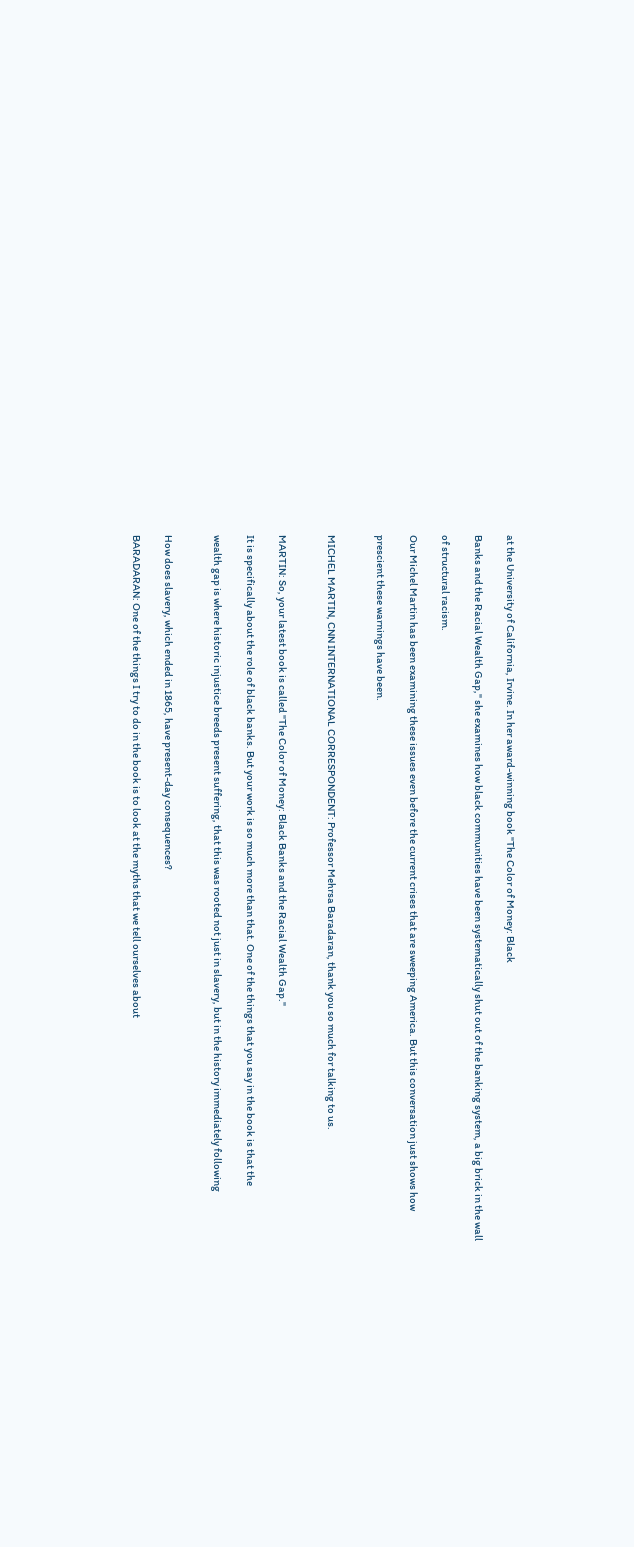at the University of California, Irvine. In her award-winning book "The Color of Money: Black

Banks and the Racial Wealth Gap," she examines how black communities have been systematically shut out of the banking system, a big brick in the wall

of structural racism.

Our Michel Martin has been examining these issues even before the current crises that are sweeping America. But this conversation just shows how

prescient these warnings have been.


MICHEL MARTIN, CNN INTERNATIONAL CORRESPONDENT: Professor Mehrsa Baradaran, thank you so much for talking to us.


MARTIN: So, your latest book is called "The Color of Money: Black Banks and the Racial Wealth Gap."

It is specifically about the role of black banks. But your work is so much more than that. One of the things that you say in the book is that the

wealth gap is where historic injustice breeds present suffering, that this was rooted not just in slavery, but in the history immediately following


How does slavery, which ended in 1865, have present-day consequences?

BARADARAN: One of the things I try to do in the book is to look at the myths that we tell ourselves about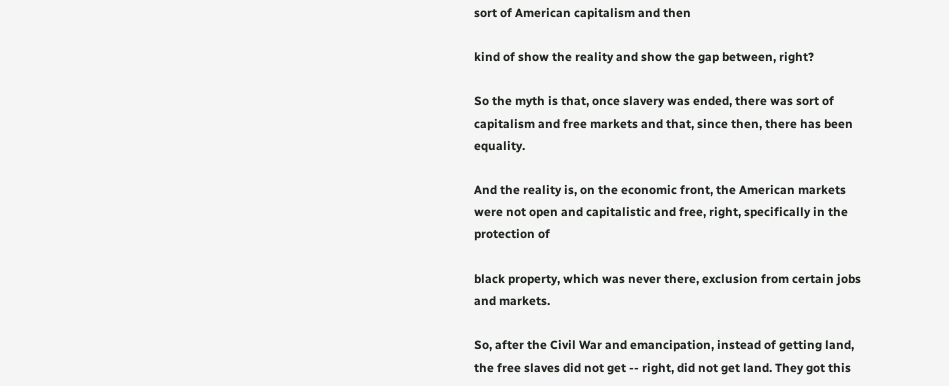sort of American capitalism and then

kind of show the reality and show the gap between, right?

So the myth is that, once slavery was ended, there was sort of capitalism and free markets and that, since then, there has been equality.

And the reality is, on the economic front, the American markets were not open and capitalistic and free, right, specifically in the protection of

black property, which was never there, exclusion from certain jobs and markets.

So, after the Civil War and emancipation, instead of getting land, the free slaves did not get -- right, did not get land. They got this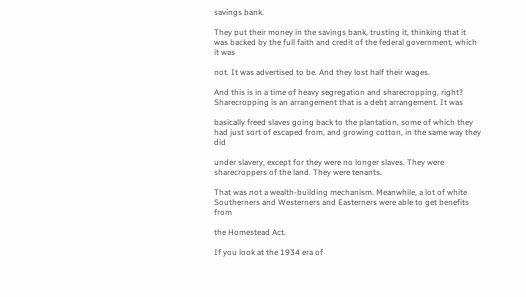savings bank.

They put their money in the savings bank, trusting it, thinking that it was backed by the full faith and credit of the federal government, which it was

not. It was advertised to be. And they lost half their wages.

And this is in a time of heavy segregation and sharecropping, right? Sharecropping is an arrangement that is a debt arrangement. It was

basically freed slaves going back to the plantation, some of which they had just sort of escaped from, and growing cotton, in the same way they did

under slavery, except for they were no longer slaves. They were sharecroppers of the land. They were tenants.

That was not a wealth-building mechanism. Meanwhile, a lot of white Southerners and Westerners and Easterners were able to get benefits from

the Homestead Act.

If you look at the 1934 era of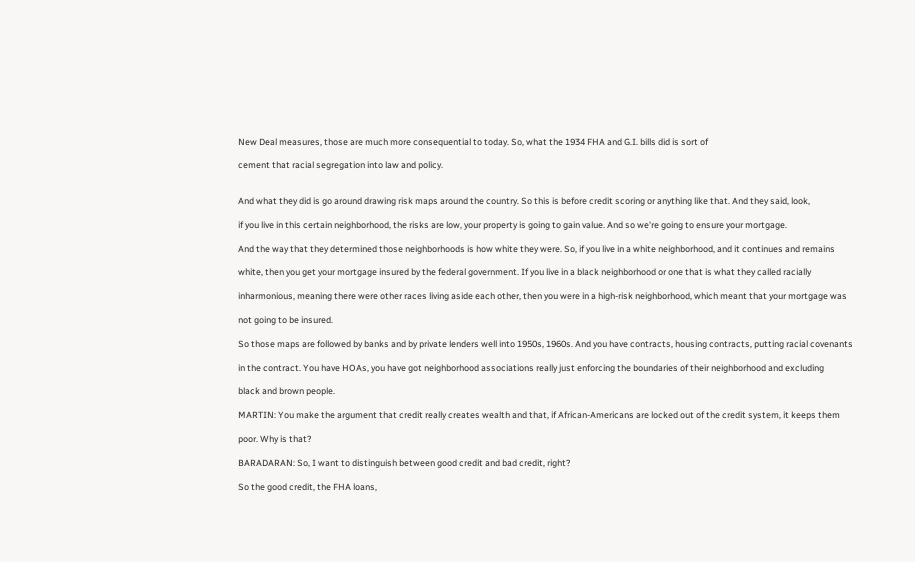New Deal measures, those are much more consequential to today. So, what the 1934 FHA and G.I. bills did is sort of

cement that racial segregation into law and policy.


And what they did is go around drawing risk maps around the country. So this is before credit scoring or anything like that. And they said, look,

if you live in this certain neighborhood, the risks are low, your property is going to gain value. And so we're going to ensure your mortgage.

And the way that they determined those neighborhoods is how white they were. So, if you live in a white neighborhood, and it continues and remains

white, then you get your mortgage insured by the federal government. If you live in a black neighborhood or one that is what they called racially

inharmonious, meaning there were other races living aside each other, then you were in a high-risk neighborhood, which meant that your mortgage was

not going to be insured.

So those maps are followed by banks and by private lenders well into 1950s, 1960s. And you have contracts, housing contracts, putting racial covenants

in the contract. You have HOAs, you have got neighborhood associations really just enforcing the boundaries of their neighborhood and excluding

black and brown people.

MARTIN: You make the argument that credit really creates wealth and that, if African-Americans are locked out of the credit system, it keeps them

poor. Why is that?

BARADARAN: So, I want to distinguish between good credit and bad credit, right?

So the good credit, the FHA loans,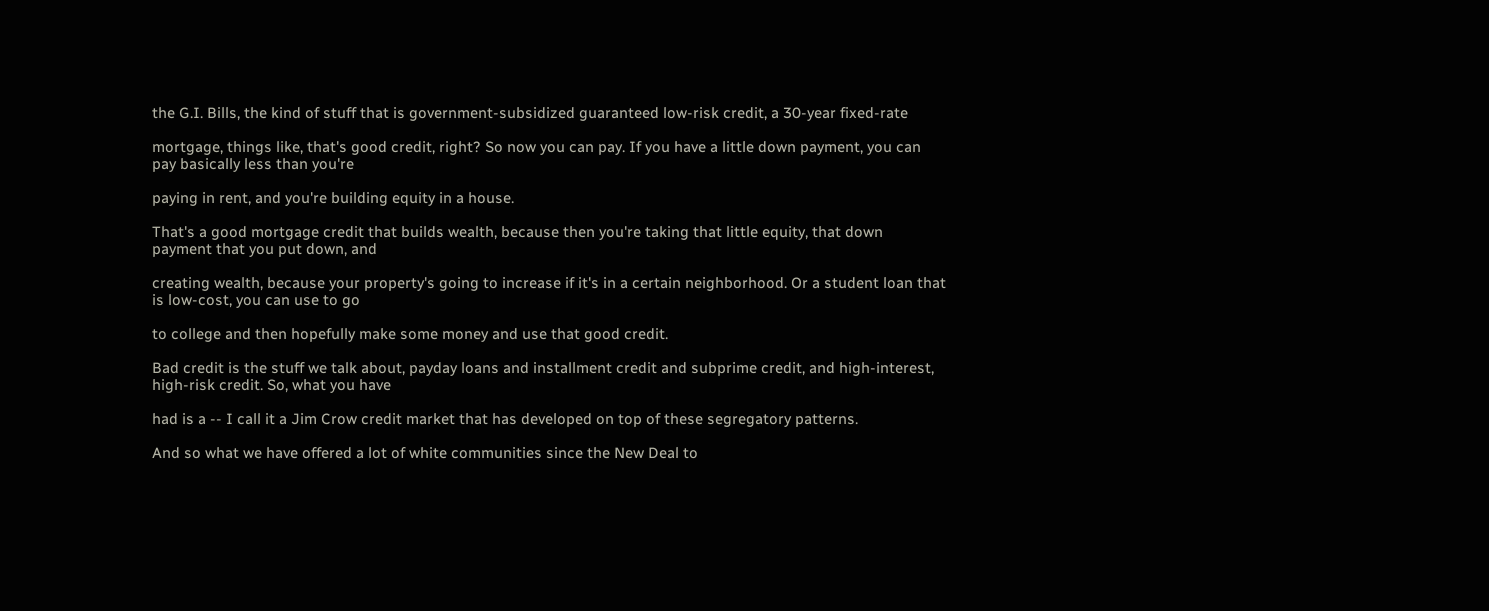the G.I. Bills, the kind of stuff that is government-subsidized guaranteed low-risk credit, a 30-year fixed-rate

mortgage, things like, that's good credit, right? So now you can pay. If you have a little down payment, you can pay basically less than you're

paying in rent, and you're building equity in a house.

That's a good mortgage credit that builds wealth, because then you're taking that little equity, that down payment that you put down, and

creating wealth, because your property's going to increase if it's in a certain neighborhood. Or a student loan that is low-cost, you can use to go

to college and then hopefully make some money and use that good credit.

Bad credit is the stuff we talk about, payday loans and installment credit and subprime credit, and high-interest, high-risk credit. So, what you have

had is a -- I call it a Jim Crow credit market that has developed on top of these segregatory patterns.

And so what we have offered a lot of white communities since the New Deal to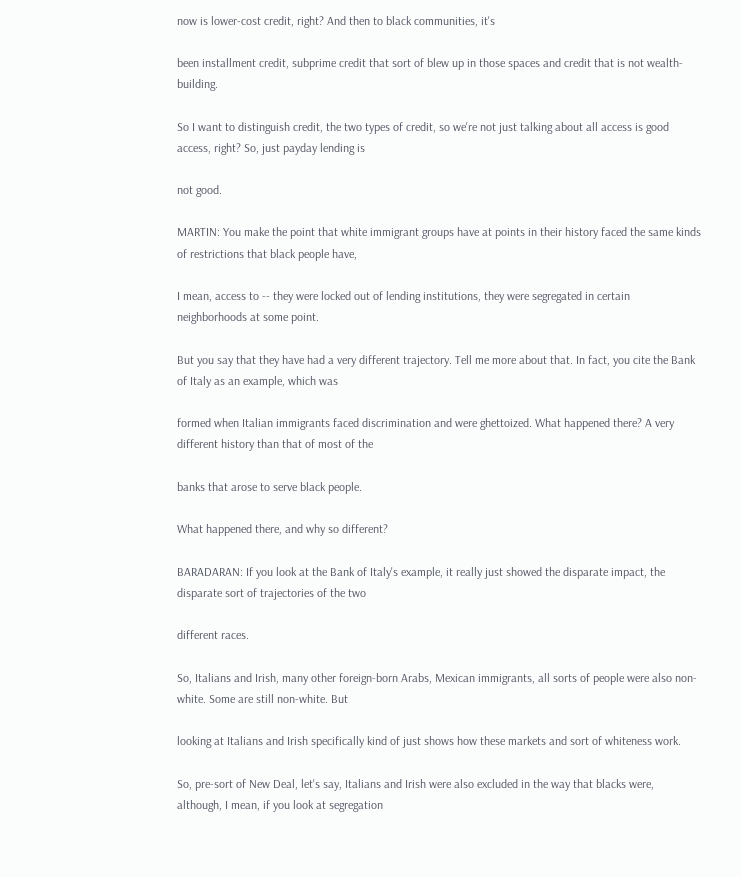now is lower-cost credit, right? And then to black communities, it's

been installment credit, subprime credit that sort of blew up in those spaces and credit that is not wealth-building.

So I want to distinguish credit, the two types of credit, so we're not just talking about all access is good access, right? So, just payday lending is

not good.

MARTIN: You make the point that white immigrant groups have at points in their history faced the same kinds of restrictions that black people have,

I mean, access to -- they were locked out of lending institutions, they were segregated in certain neighborhoods at some point.

But you say that they have had a very different trajectory. Tell me more about that. In fact, you cite the Bank of Italy as an example, which was

formed when Italian immigrants faced discrimination and were ghettoized. What happened there? A very different history than that of most of the

banks that arose to serve black people.

What happened there, and why so different?

BARADARAN: If you look at the Bank of Italy's example, it really just showed the disparate impact, the disparate sort of trajectories of the two

different races.

So, Italians and Irish, many other foreign-born Arabs, Mexican immigrants, all sorts of people were also non-white. Some are still non-white. But

looking at Italians and Irish specifically kind of just shows how these markets and sort of whiteness work.

So, pre-sort of New Deal, let's say, Italians and Irish were also excluded in the way that blacks were, although, I mean, if you look at segregation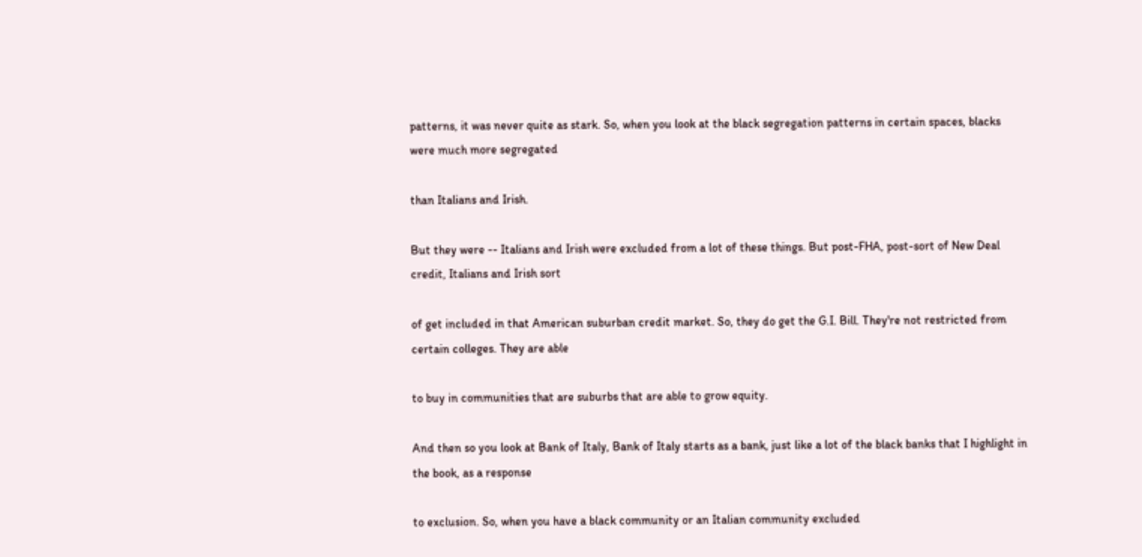patterns, it was never quite as stark. So, when you look at the black segregation patterns in certain spaces, blacks were much more segregated

than Italians and Irish.

But they were -- Italians and Irish were excluded from a lot of these things. But post-FHA, post-sort of New Deal credit, Italians and Irish sort

of get included in that American suburban credit market. So, they do get the G.I. Bill. They're not restricted from certain colleges. They are able

to buy in communities that are suburbs that are able to grow equity.

And then so you look at Bank of Italy, Bank of Italy starts as a bank, just like a lot of the black banks that I highlight in the book, as a response

to exclusion. So, when you have a black community or an Italian community excluded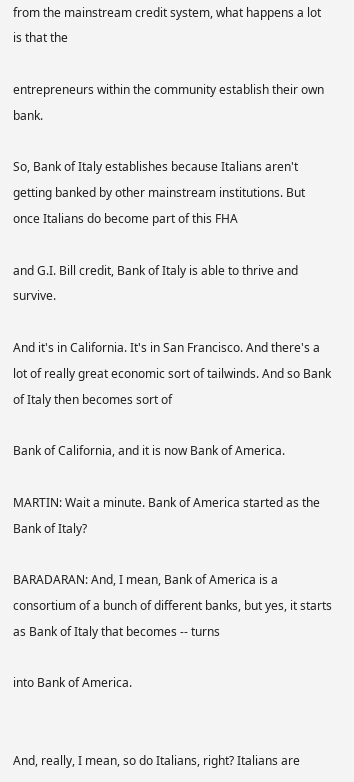from the mainstream credit system, what happens a lot is that the

entrepreneurs within the community establish their own bank.

So, Bank of Italy establishes because Italians aren't getting banked by other mainstream institutions. But once Italians do become part of this FHA

and G.I. Bill credit, Bank of Italy is able to thrive and survive.

And it's in California. It's in San Francisco. And there's a lot of really great economic sort of tailwinds. And so Bank of Italy then becomes sort of

Bank of California, and it is now Bank of America.

MARTIN: Wait a minute. Bank of America started as the Bank of Italy?

BARADARAN: And, I mean, Bank of America is a consortium of a bunch of different banks, but yes, it starts as Bank of Italy that becomes -- turns

into Bank of America.


And, really, I mean, so do Italians, right? Italians are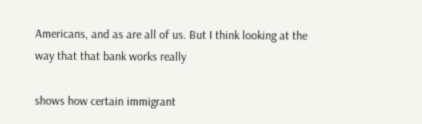Americans, and as are all of us. But I think looking at the way that that bank works really

shows how certain immigrant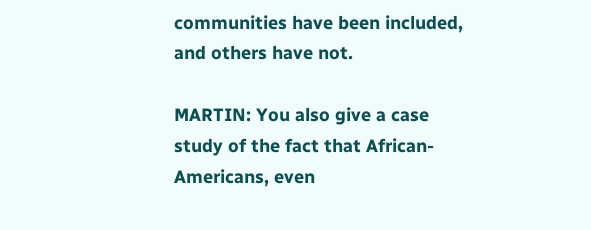communities have been included, and others have not.

MARTIN: You also give a case study of the fact that African-Americans, even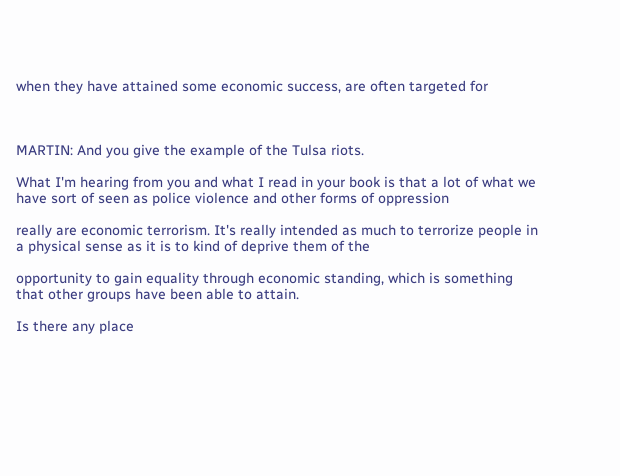when they have attained some economic success, are often targeted for



MARTIN: And you give the example of the Tulsa riots.

What I'm hearing from you and what I read in your book is that a lot of what we have sort of seen as police violence and other forms of oppression

really are economic terrorism. It's really intended as much to terrorize people in a physical sense as it is to kind of deprive them of the

opportunity to gain equality through economic standing, which is something that other groups have been able to attain.

Is there any place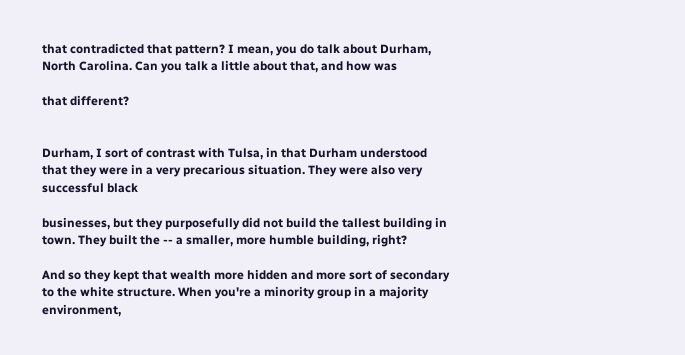that contradicted that pattern? I mean, you do talk about Durham, North Carolina. Can you talk a little about that, and how was

that different?


Durham, I sort of contrast with Tulsa, in that Durham understood that they were in a very precarious situation. They were also very successful black

businesses, but they purposefully did not build the tallest building in town. They built the -- a smaller, more humble building, right?

And so they kept that wealth more hidden and more sort of secondary to the white structure. When you're a minority group in a majority environment,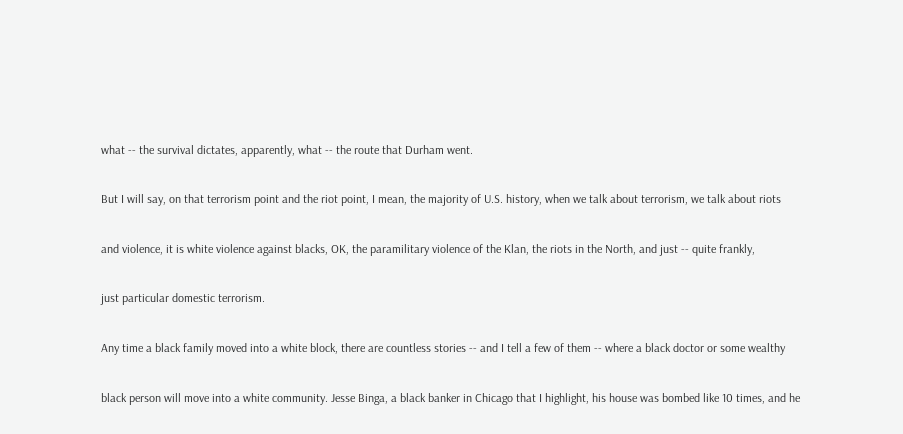what -- the survival dictates, apparently, what -- the route that Durham went.

But I will say, on that terrorism point and the riot point, I mean, the majority of U.S. history, when we talk about terrorism, we talk about riots

and violence, it is white violence against blacks, OK, the paramilitary violence of the Klan, the riots in the North, and just -- quite frankly,

just particular domestic terrorism.

Any time a black family moved into a white block, there are countless stories -- and I tell a few of them -- where a black doctor or some wealthy

black person will move into a white community. Jesse Binga, a black banker in Chicago that I highlight, his house was bombed like 10 times, and he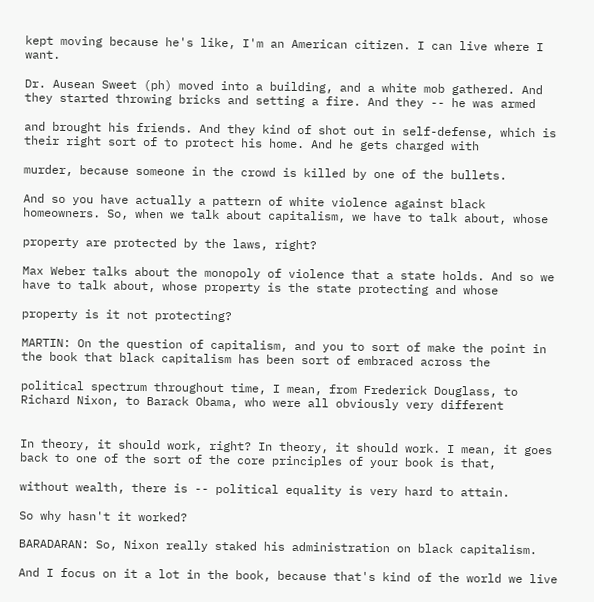kept moving because he's like, I'm an American citizen. I can live where I want.

Dr. Ausean Sweet (ph) moved into a building, and a white mob gathered. And they started throwing bricks and setting a fire. And they -- he was armed

and brought his friends. And they kind of shot out in self-defense, which is their right sort of to protect his home. And he gets charged with

murder, because someone in the crowd is killed by one of the bullets.

And so you have actually a pattern of white violence against black homeowners. So, when we talk about capitalism, we have to talk about, whose

property are protected by the laws, right?

Max Weber talks about the monopoly of violence that a state holds. And so we have to talk about, whose property is the state protecting and whose

property is it not protecting?

MARTIN: On the question of capitalism, and you to sort of make the point in the book that black capitalism has been sort of embraced across the

political spectrum throughout time, I mean, from Frederick Douglass, to Richard Nixon, to Barack Obama, who were all obviously very different


In theory, it should work, right? In theory, it should work. I mean, it goes back to one of the sort of the core principles of your book is that,

without wealth, there is -- political equality is very hard to attain.

So why hasn't it worked?

BARADARAN: So, Nixon really staked his administration on black capitalism.

And I focus on it a lot in the book, because that's kind of the world we live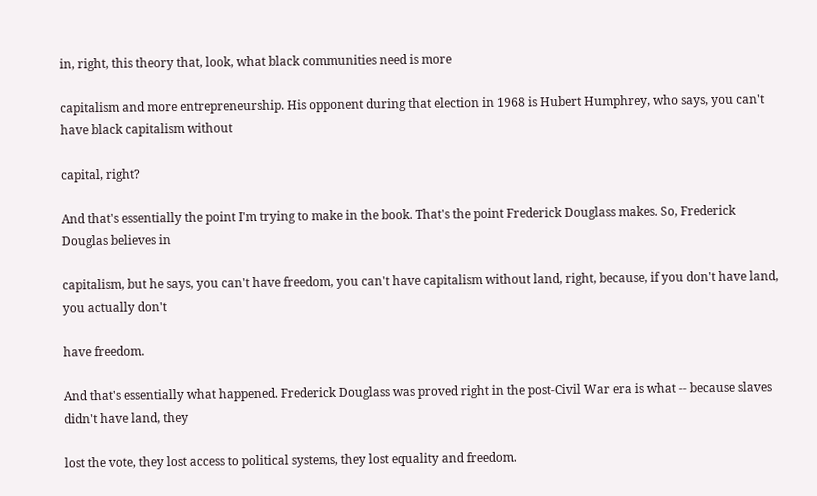in, right, this theory that, look, what black communities need is more

capitalism and more entrepreneurship. His opponent during that election in 1968 is Hubert Humphrey, who says, you can't have black capitalism without

capital, right?

And that's essentially the point I'm trying to make in the book. That's the point Frederick Douglass makes. So, Frederick Douglas believes in

capitalism, but he says, you can't have freedom, you can't have capitalism without land, right, because, if you don't have land, you actually don't

have freedom.

And that's essentially what happened. Frederick Douglass was proved right in the post-Civil War era is what -- because slaves didn't have land, they

lost the vote, they lost access to political systems, they lost equality and freedom.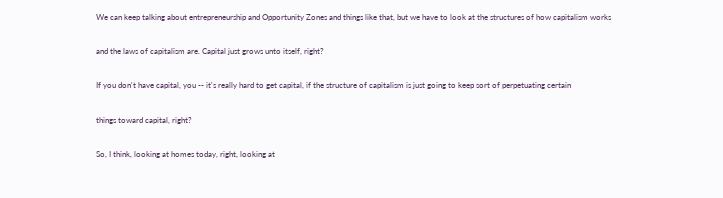We can keep talking about entrepreneurship and Opportunity Zones and things like that, but we have to look at the structures of how capitalism works

and the laws of capitalism are. Capital just grows unto itself, right?

If you don't have capital, you -- it's really hard to get capital, if the structure of capitalism is just going to keep sort of perpetuating certain

things toward capital, right?

So, I think, looking at homes today, right, looking at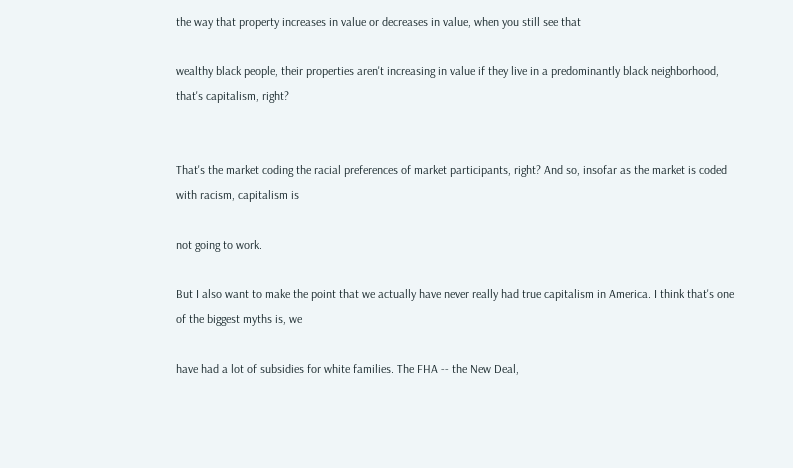the way that property increases in value or decreases in value, when you still see that

wealthy black people, their properties aren't increasing in value if they live in a predominantly black neighborhood, that's capitalism, right?


That's the market coding the racial preferences of market participants, right? And so, insofar as the market is coded with racism, capitalism is

not going to work.

But I also want to make the point that we actually have never really had true capitalism in America. I think that's one of the biggest myths is, we

have had a lot of subsidies for white families. The FHA -- the New Deal,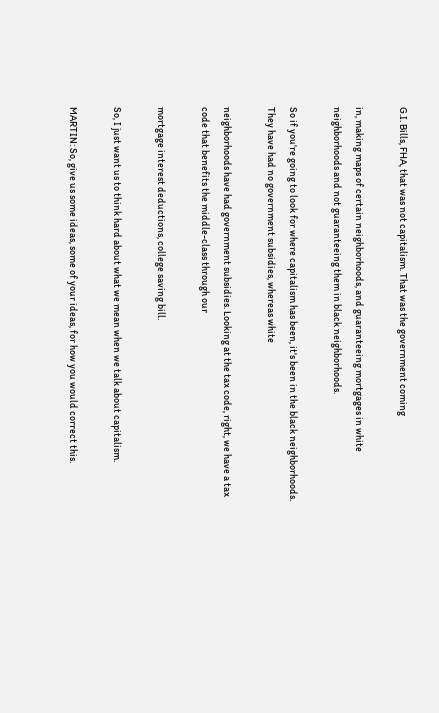G.I. Bills, FHA, that was not capitalism. That was the government coming

in, making maps of certain neighborhoods, and guaranteeing mortgages in white neighborhoods and not guaranteeing them in black neighborhoods.

So if you're going to look for where capitalism has been, it's been in the black neighborhoods. They have had no government subsidies, whereas white

neighborhoods have had government subsidies. Looking at the tax code, right, we have a tax code that benefits the middle-class through our

mortgage interest deductions, college saving bill.

So, I just want us to think hard about what we mean when we talk about capitalism.

MARTIN: So, give us some ideas, some of your ideas, for how you would correct this.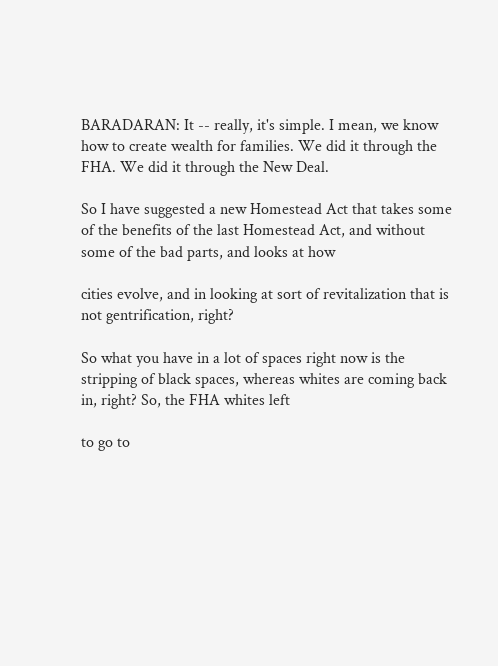BARADARAN: It -- really, it's simple. I mean, we know how to create wealth for families. We did it through the FHA. We did it through the New Deal.

So I have suggested a new Homestead Act that takes some of the benefits of the last Homestead Act, and without some of the bad parts, and looks at how

cities evolve, and in looking at sort of revitalization that is not gentrification, right?

So what you have in a lot of spaces right now is the stripping of black spaces, whereas whites are coming back in, right? So, the FHA whites left

to go to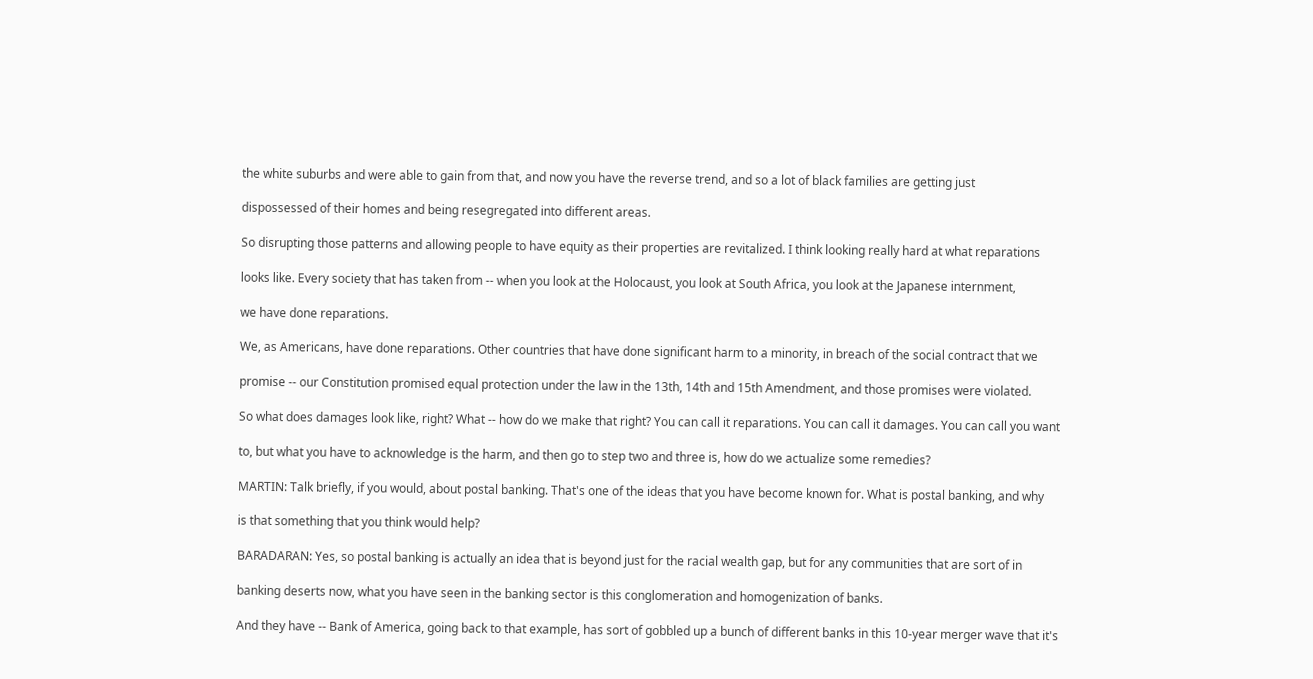the white suburbs and were able to gain from that, and now you have the reverse trend, and so a lot of black families are getting just

dispossessed of their homes and being resegregated into different areas.

So disrupting those patterns and allowing people to have equity as their properties are revitalized. I think looking really hard at what reparations

looks like. Every society that has taken from -- when you look at the Holocaust, you look at South Africa, you look at the Japanese internment,

we have done reparations.

We, as Americans, have done reparations. Other countries that have done significant harm to a minority, in breach of the social contract that we

promise -- our Constitution promised equal protection under the law in the 13th, 14th and 15th Amendment, and those promises were violated.

So what does damages look like, right? What -- how do we make that right? You can call it reparations. You can call it damages. You can call you want

to, but what you have to acknowledge is the harm, and then go to step two and three is, how do we actualize some remedies?

MARTIN: Talk briefly, if you would, about postal banking. That's one of the ideas that you have become known for. What is postal banking, and why

is that something that you think would help?

BARADARAN: Yes, so postal banking is actually an idea that is beyond just for the racial wealth gap, but for any communities that are sort of in

banking deserts now, what you have seen in the banking sector is this conglomeration and homogenization of banks.

And they have -- Bank of America, going back to that example, has sort of gobbled up a bunch of different banks in this 10-year merger wave that it's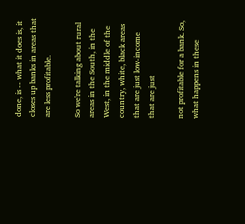done, is -- what it does is, it closes up banks in areas that are less profitable.

So we're talking about rural areas in the South, in the West, in the middle of the country, white, black areas that are just low-income that are just

not profitable for a bank. So, what happens in these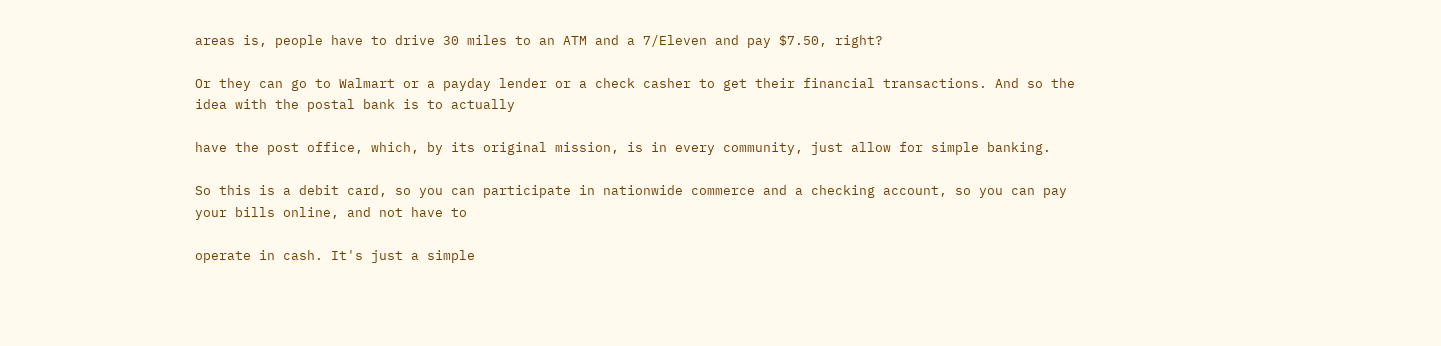areas is, people have to drive 30 miles to an ATM and a 7/Eleven and pay $7.50, right?

Or they can go to Walmart or a payday lender or a check casher to get their financial transactions. And so the idea with the postal bank is to actually

have the post office, which, by its original mission, is in every community, just allow for simple banking.

So this is a debit card, so you can participate in nationwide commerce and a checking account, so you can pay your bills online, and not have to

operate in cash. It's just a simple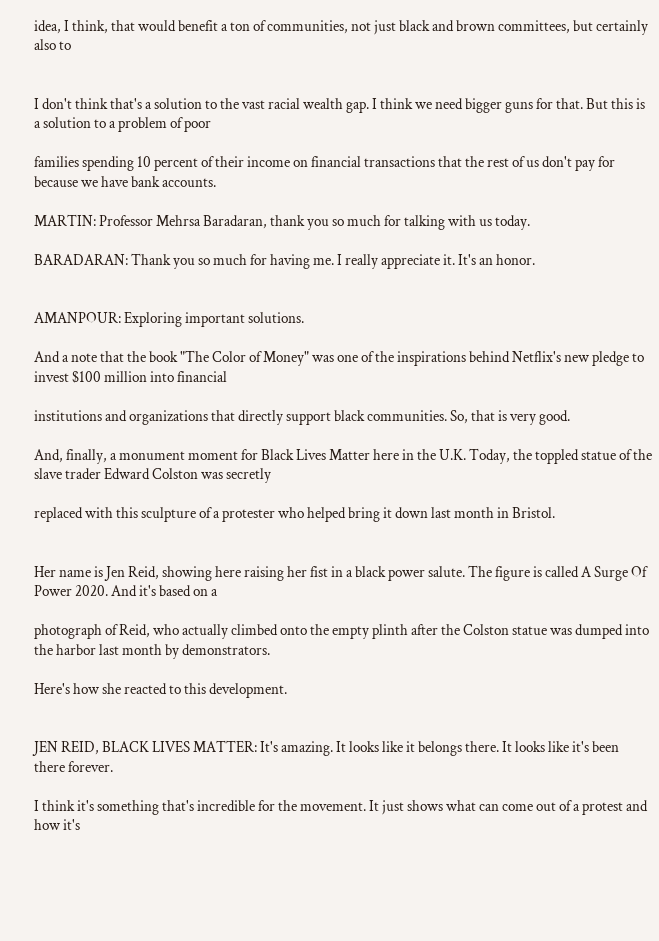idea, I think, that would benefit a ton of communities, not just black and brown committees, but certainly also to


I don't think that's a solution to the vast racial wealth gap. I think we need bigger guns for that. But this is a solution to a problem of poor

families spending 10 percent of their income on financial transactions that the rest of us don't pay for because we have bank accounts.

MARTIN: Professor Mehrsa Baradaran, thank you so much for talking with us today.

BARADARAN: Thank you so much for having me. I really appreciate it. It's an honor.


AMANPOUR: Exploring important solutions.

And a note that the book "The Color of Money" was one of the inspirations behind Netflix's new pledge to invest $100 million into financial

institutions and organizations that directly support black communities. So, that is very good.

And, finally, a monument moment for Black Lives Matter here in the U.K. Today, the toppled statue of the slave trader Edward Colston was secretly

replaced with this sculpture of a protester who helped bring it down last month in Bristol.


Her name is Jen Reid, showing here raising her fist in a black power salute. The figure is called A Surge Of Power 2020. And it's based on a

photograph of Reid, who actually climbed onto the empty plinth after the Colston statue was dumped into the harbor last month by demonstrators.

Here's how she reacted to this development.


JEN REID, BLACK LIVES MATTER: It's amazing. It looks like it belongs there. It looks like it's been there forever.

I think it's something that's incredible for the movement. It just shows what can come out of a protest and how it's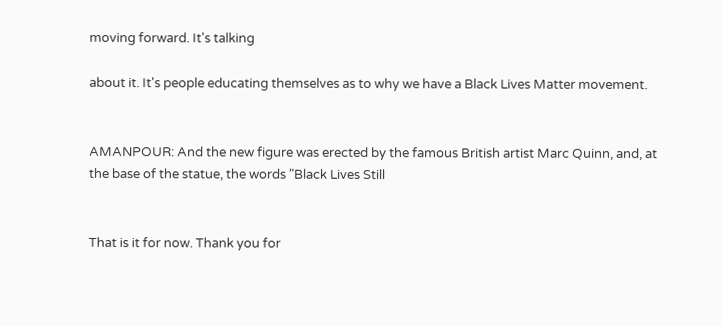moving forward. It's talking

about it. It's people educating themselves as to why we have a Black Lives Matter movement.


AMANPOUR: And the new figure was erected by the famous British artist Marc Quinn, and, at the base of the statue, the words "Black Lives Still


That is it for now. Thank you for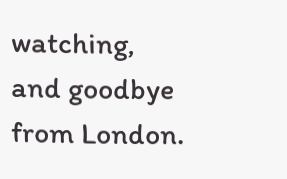watching, and goodbye from London.